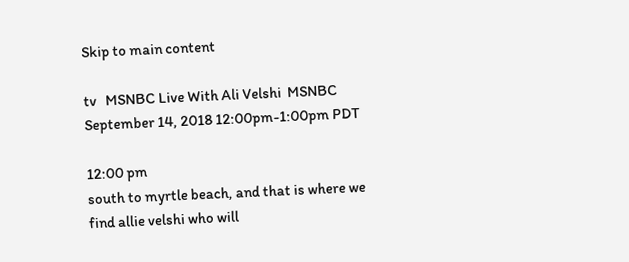Skip to main content

tv   MSNBC Live With Ali Velshi  MSNBC  September 14, 2018 12:00pm-1:00pm PDT

12:00 pm
south to myrtle beach, and that is where we find allie velshi who will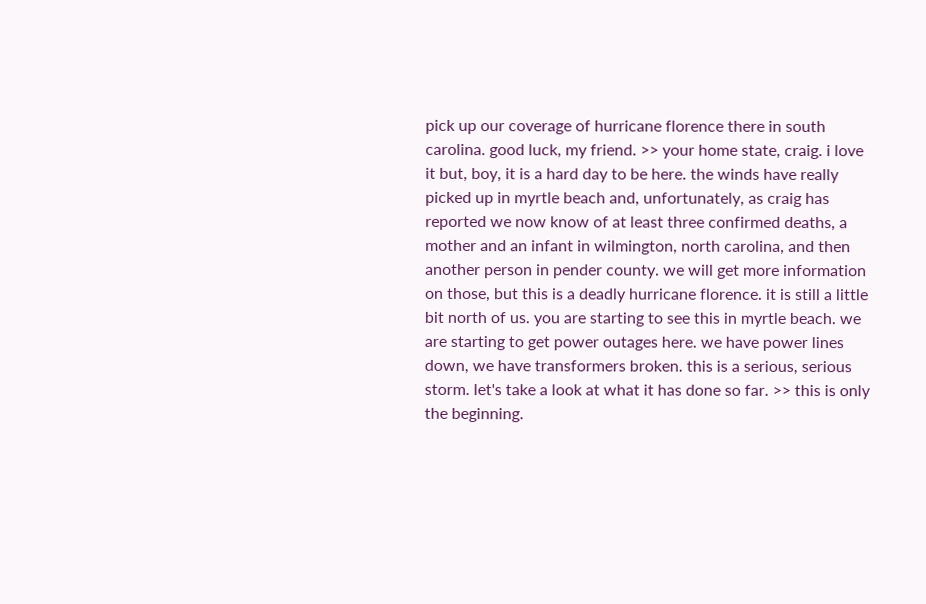pick up our coverage of hurricane florence there in south carolina. good luck, my friend. >> your home state, craig. i love it but, boy, it is a hard day to be here. the winds have really picked up in myrtle beach and, unfortunately, as craig has reported we now know of at least three confirmed deaths, a mother and an infant in wilmington, north carolina, and then another person in pender county. we will get more information on those, but this is a deadly hurricane florence. it is still a little bit north of us. you are starting to see this in myrtle beach. we are starting to get power outages here. we have power lines down, we have transformers broken. this is a serious, serious storm. let's take a look at what it has done so far. >> this is only the beginning.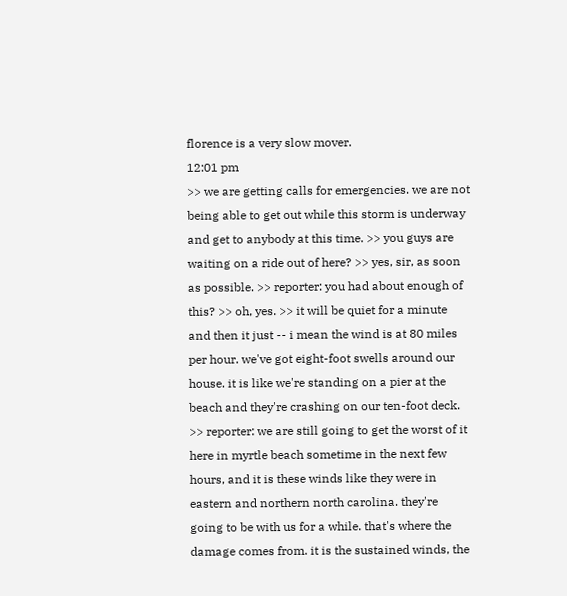florence is a very slow mover.
12:01 pm
>> we are getting calls for emergencies. we are not being able to get out while this storm is underway and get to anybody at this time. >> you guys are waiting on a ride out of here? >> yes, sir, as soon as possible. >> reporter: you had about enough of this? >> oh, yes. >> it will be quiet for a minute and then it just -- i mean the wind is at 80 miles per hour. we've got eight-foot swells around our house. it is like we're standing on a pier at the beach and they're crashing on our ten-foot deck. >> reporter: we are still going to get the worst of it here in myrtle beach sometime in the next few hours, and it is these winds like they were in eastern and northern north carolina. they're going to be with us for a while. that's where the damage comes from. it is the sustained winds, the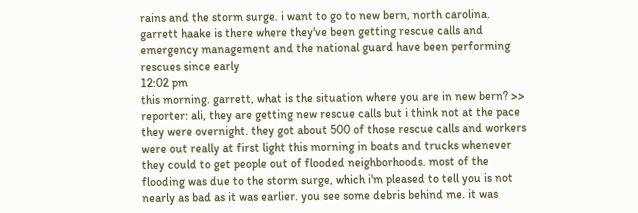rains and the storm surge. i want to go to new bern, north carolina. garrett haake is there where they've been getting rescue calls and emergency management and the national guard have been performing rescues since early
12:02 pm
this morning. garrett, what is the situation where you are in new bern? >> reporter: ali, they are getting new rescue calls but i think not at the pace they were overnight. they got about 500 of those rescue calls and workers were out really at first light this morning in boats and trucks whenever they could to get people out of flooded neighborhoods. most of the flooding was due to the storm surge, which i'm pleased to tell you is not nearly as bad as it was earlier. you see some debris behind me. it was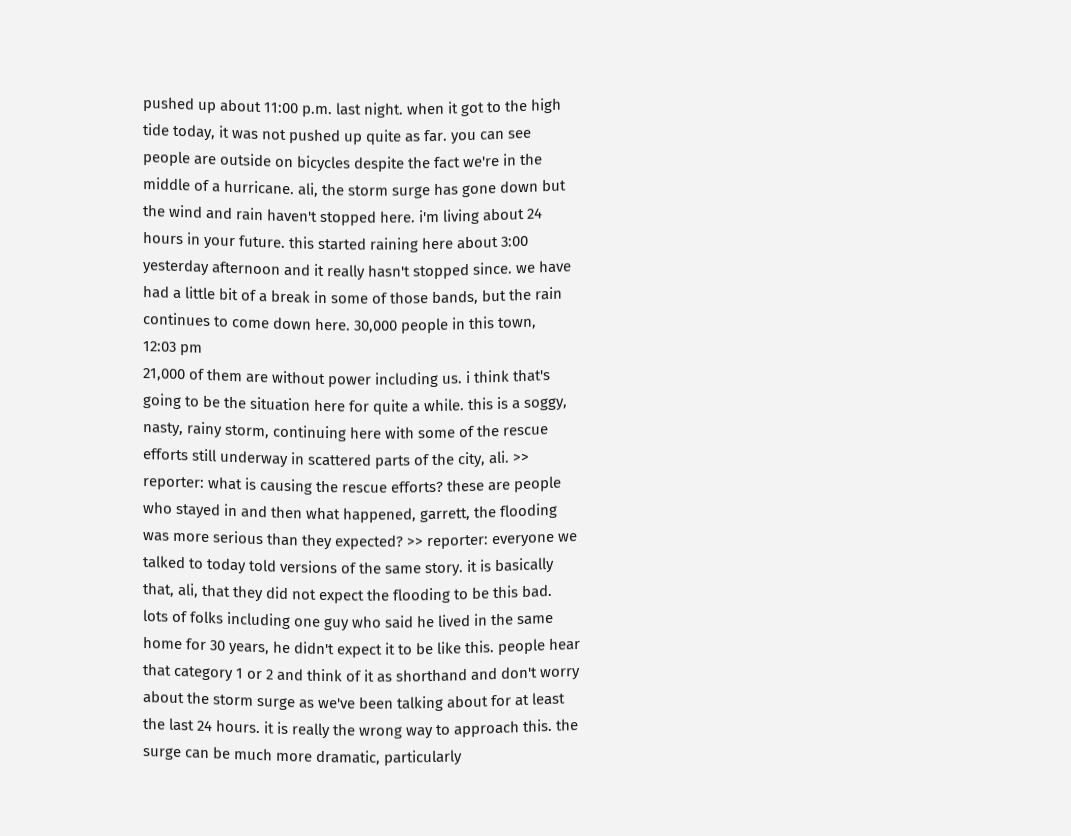pushed up about 11:00 p.m. last night. when it got to the high tide today, it was not pushed up quite as far. you can see people are outside on bicycles despite the fact we're in the middle of a hurricane. ali, the storm surge has gone down but the wind and rain haven't stopped here. i'm living about 24 hours in your future. this started raining here about 3:00 yesterday afternoon and it really hasn't stopped since. we have had a little bit of a break in some of those bands, but the rain continues to come down here. 30,000 people in this town,
12:03 pm
21,000 of them are without power including us. i think that's going to be the situation here for quite a while. this is a soggy, nasty, rainy storm, continuing here with some of the rescue efforts still underway in scattered parts of the city, ali. >> reporter: what is causing the rescue efforts? these are people who stayed in and then what happened, garrett, the flooding was more serious than they expected? >> reporter: everyone we talked to today told versions of the same story. it is basically that, ali, that they did not expect the flooding to be this bad. lots of folks including one guy who said he lived in the same home for 30 years, he didn't expect it to be like this. people hear that category 1 or 2 and think of it as shorthand and don't worry about the storm surge as we've been talking about for at least the last 24 hours. it is really the wrong way to approach this. the surge can be much more dramatic, particularly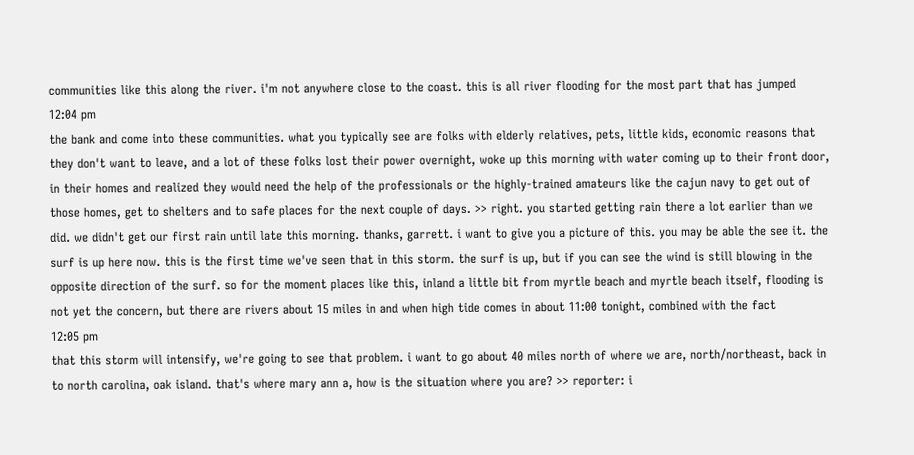communities like this along the river. i'm not anywhere close to the coast. this is all river flooding for the most part that has jumped
12:04 pm
the bank and come into these communities. what you typically see are folks with elderly relatives, pets, little kids, economic reasons that they don't want to leave, and a lot of these folks lost their power overnight, woke up this morning with water coming up to their front door, in their homes and realized they would need the help of the professionals or the highly-trained amateurs like the cajun navy to get out of those homes, get to shelters and to safe places for the next couple of days. >> right. you started getting rain there a lot earlier than we did. we didn't get our first rain until late this morning. thanks, garrett. i want to give you a picture of this. you may be able the see it. the surf is up here now. this is the first time we've seen that in this storm. the surf is up, but if you can see the wind is still blowing in the opposite direction of the surf. so for the moment places like this, inland a little bit from myrtle beach and myrtle beach itself, flooding is not yet the concern, but there are rivers about 15 miles in and when high tide comes in about 11:00 tonight, combined with the fact
12:05 pm
that this storm will intensify, we're going to see that problem. i want to go about 40 miles north of where we are, north/northeast, back in to north carolina, oak island. that's where mary ann a, how is the situation where you are? >> reporter: i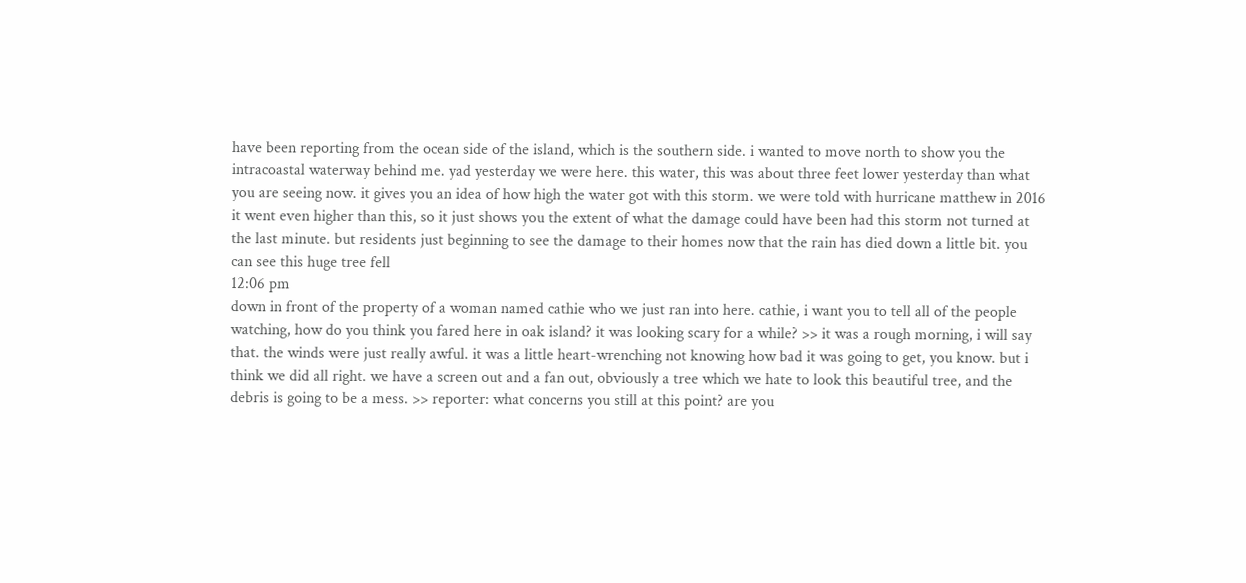have been reporting from the ocean side of the island, which is the southern side. i wanted to move north to show you the intracoastal waterway behind me. yad yesterday we were here. this water, this was about three feet lower yesterday than what you are seeing now. it gives you an idea of how high the water got with this storm. we were told with hurricane matthew in 2016 it went even higher than this, so it just shows you the extent of what the damage could have been had this storm not turned at the last minute. but residents just beginning to see the damage to their homes now that the rain has died down a little bit. you can see this huge tree fell
12:06 pm
down in front of the property of a woman named cathie who we just ran into here. cathie, i want you to tell all of the people watching, how do you think you fared here in oak island? it was looking scary for a while? >> it was a rough morning, i will say that. the winds were just really awful. it was a little heart-wrenching not knowing how bad it was going to get, you know. but i think we did all right. we have a screen out and a fan out, obviously a tree which we hate to look this beautiful tree, and the debris is going to be a mess. >> reporter: what concerns you still at this point? are you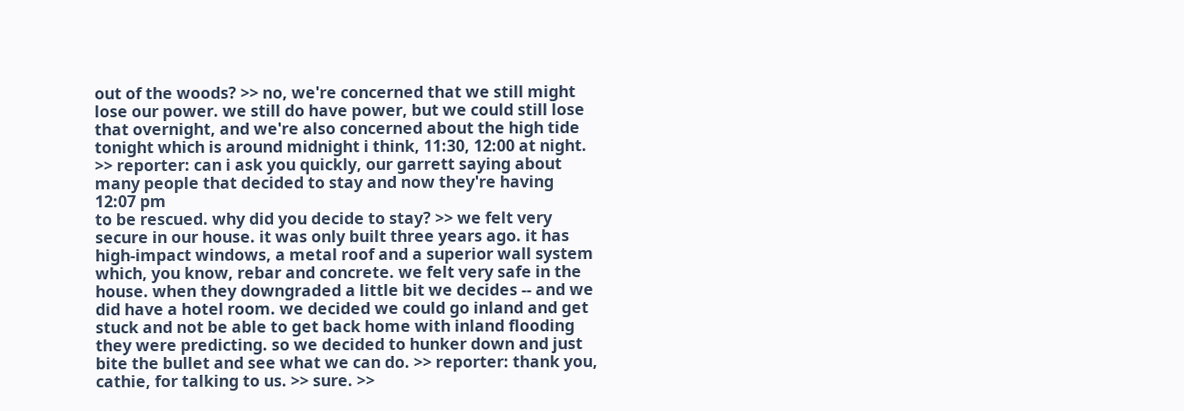out of the woods? >> no, we're concerned that we still might lose our power. we still do have power, but we could still lose that overnight, and we're also concerned about the high tide tonight which is around midnight i think, 11:30, 12:00 at night. >> reporter: can i ask you quickly, our garrett saying about many people that decided to stay and now they're having
12:07 pm
to be rescued. why did you decide to stay? >> we felt very secure in our house. it was only built three years ago. it has high-impact windows, a metal roof and a superior wall system which, you know, rebar and concrete. we felt very safe in the house. when they downgraded a little bit we decides -- and we did have a hotel room. we decided we could go inland and get stuck and not be able to get back home with inland flooding they were predicting. so we decided to hunker down and just bite the bullet and see what we can do. >> reporter: thank you, cathie, for talking to us. >> sure. >>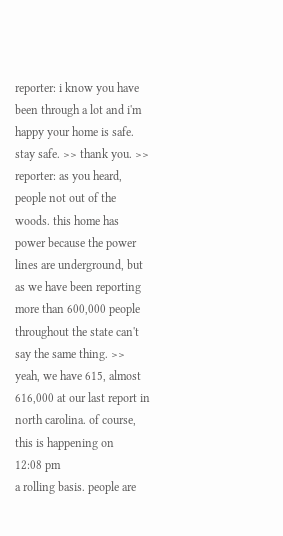reporter: i know you have been through a lot and i'm happy your home is safe. stay safe. >> thank you. >> reporter: as you heard, people not out of the woods. this home has power because the power lines are underground, but as we have been reporting more than 600,000 people throughout the state can't say the same thing. >> yeah, we have 615, almost 616,000 at our last report in north carolina. of course, this is happening on
12:08 pm
a rolling basis. people are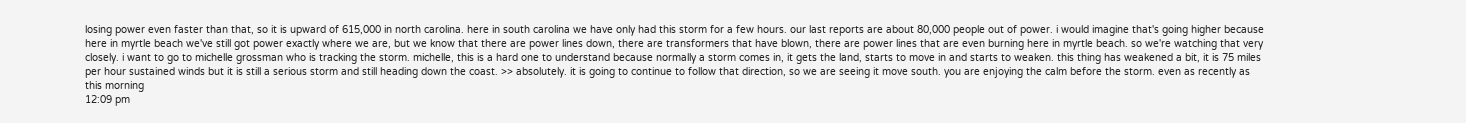losing power even faster than that, so it is upward of 615,000 in north carolina. here in south carolina we have only had this storm for a few hours. our last reports are about 80,000 people out of power. i would imagine that's going higher because here in myrtle beach we've still got power exactly where we are, but we know that there are power lines down, there are transformers that have blown, there are power lines that are even burning here in myrtle beach. so we're watching that very closely. i want to go to michelle grossman who is tracking the storm. michelle, this is a hard one to understand because normally a storm comes in, it gets the land, starts to move in and starts to weaken. this thing has weakened a bit, it is 75 miles per hour sustained winds but it is still a serious storm and still heading down the coast. >> absolutely. it is going to continue to follow that direction, so we are seeing it move south. you are enjoying the calm before the storm. even as recently as this morning
12:09 pm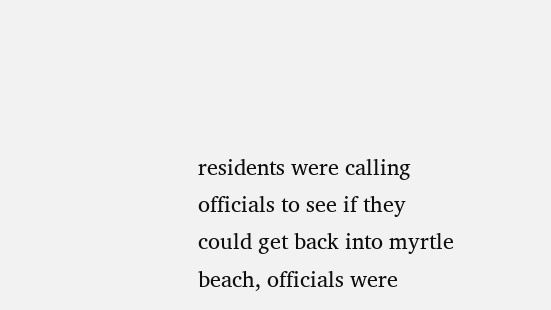residents were calling officials to see if they could get back into myrtle beach, officials were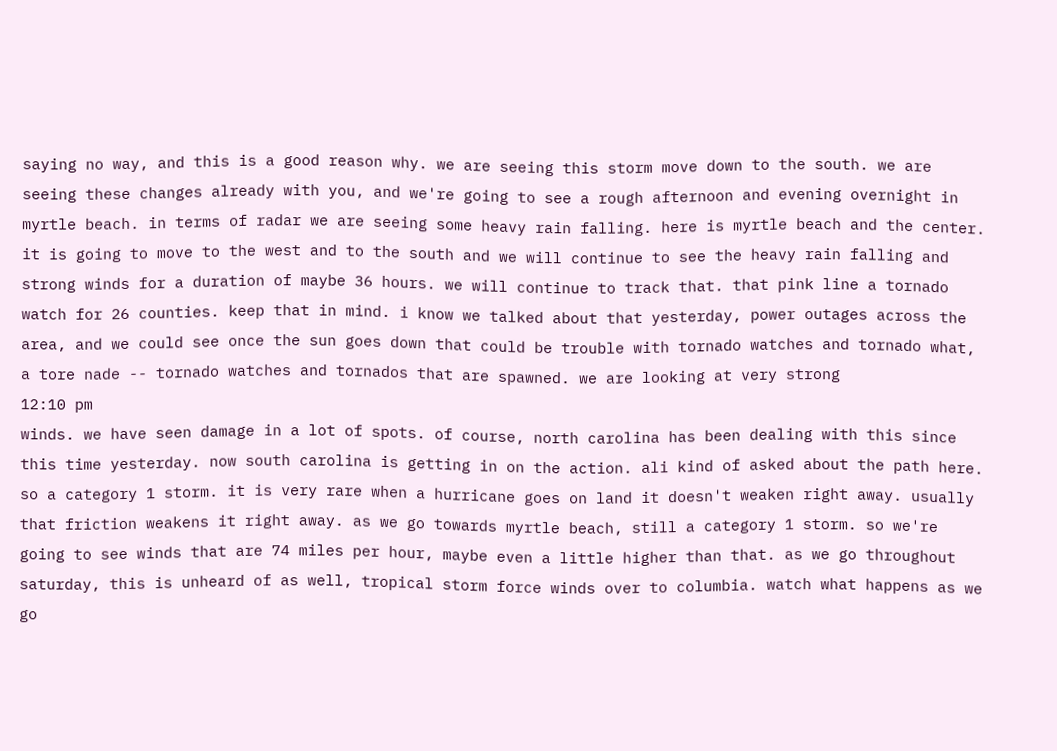saying no way, and this is a good reason why. we are seeing this storm move down to the south. we are seeing these changes already with you, and we're going to see a rough afternoon and evening overnight in myrtle beach. in terms of radar we are seeing some heavy rain falling. here is myrtle beach and the center. it is going to move to the west and to the south and we will continue to see the heavy rain falling and strong winds for a duration of maybe 36 hours. we will continue to track that. that pink line a tornado watch for 26 counties. keep that in mind. i know we talked about that yesterday, power outages across the area, and we could see once the sun goes down that could be trouble with tornado watches and tornado what, a tore nade -- tornado watches and tornados that are spawned. we are looking at very strong
12:10 pm
winds. we have seen damage in a lot of spots. of course, north carolina has been dealing with this since this time yesterday. now south carolina is getting in on the action. ali kind of asked about the path here. so a category 1 storm. it is very rare when a hurricane goes on land it doesn't weaken right away. usually that friction weakens it right away. as we go towards myrtle beach, still a category 1 storm. so we're going to see winds that are 74 miles per hour, maybe even a little higher than that. as we go throughout saturday, this is unheard of as well, tropical storm force winds over to columbia. watch what happens as we go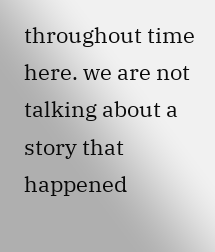throughout time here. we are not talking about a story that happened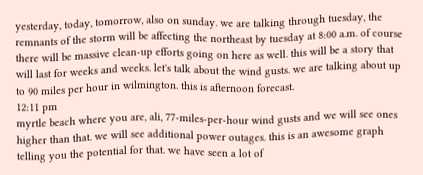yesterday, today, tomorrow, also on sunday. we are talking through tuesday, the remnants of the storm will be affecting the northeast by tuesday at 8:00 a.m. of course there will be massive clean-up efforts going on here as well. this will be a story that will last for weeks and weeks. let's talk about the wind gusts. we are talking about up to 90 miles per hour in wilmington. this is afternoon forecast.
12:11 pm
myrtle beach where you are, ali, 77-miles-per-hour wind gusts and we will see ones higher than that. we will see additional power outages. this is an awesome graph telling you the potential for that. we have seen a lot of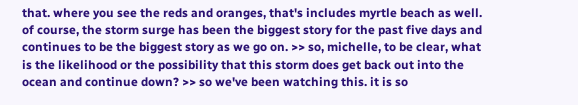that. where you see the reds and oranges, that's includes myrtle beach as well. of course, the storm surge has been the biggest story for the past five days and continues to be the biggest story as we go on. >> so, michelle, to be clear, what is the likelihood or the possibility that this storm does get back out into the ocean and continue down? >> so we've been watching this. it is so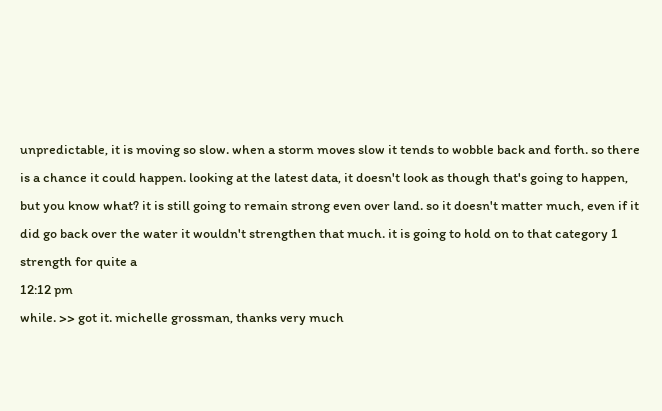unpredictable, it is moving so slow. when a storm moves slow it tends to wobble back and forth. so there is a chance it could happen. looking at the latest data, it doesn't look as though that's going to happen, but you know what? it is still going to remain strong even over land. so it doesn't matter much, even if it did go back over the water it wouldn't strengthen that much. it is going to hold on to that category 1 strength for quite a
12:12 pm
while. >> got it. michelle grossman, thanks very much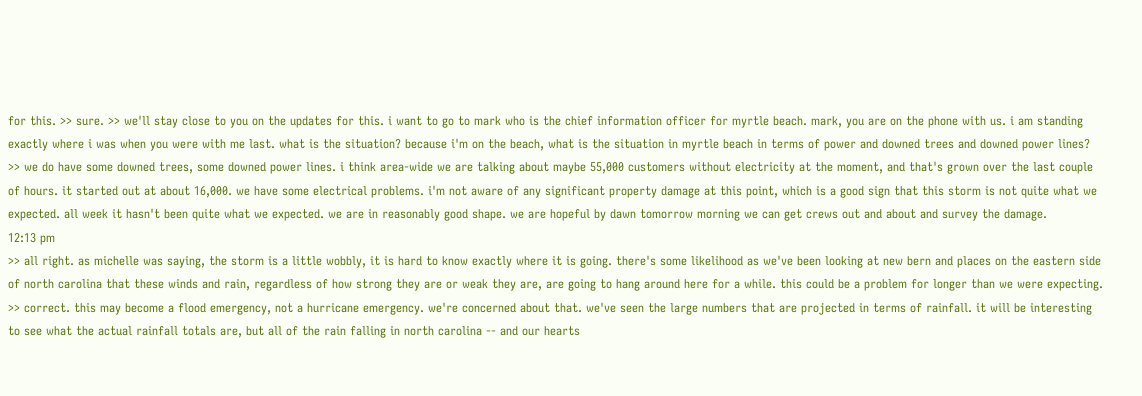for this. >> sure. >> we'll stay close to you on the updates for this. i want to go to mark who is the chief information officer for myrtle beach. mark, you are on the phone with us. i am standing exactly where i was when you were with me last. what is the situation? because i'm on the beach, what is the situation in myrtle beach in terms of power and downed trees and downed power lines? >> we do have some downed trees, some downed power lines. i think area-wide we are talking about maybe 55,000 customers without electricity at the moment, and that's grown over the last couple of hours. it started out at about 16,000. we have some electrical problems. i'm not aware of any significant property damage at this point, which is a good sign that this storm is not quite what we expected. all week it hasn't been quite what we expected. we are in reasonably good shape. we are hopeful by dawn tomorrow morning we can get crews out and about and survey the damage.
12:13 pm
>> all right. as michelle was saying, the storm is a little wobbly, it is hard to know exactly where it is going. there's some likelihood as we've been looking at new bern and places on the eastern side of north carolina that these winds and rain, regardless of how strong they are or weak they are, are going to hang around here for a while. this could be a problem for longer than we were expecting. >> correct. this may become a flood emergency, not a hurricane emergency. we're concerned about that. we've seen the large numbers that are projected in terms of rainfall. it will be interesting to see what the actual rainfall totals are, but all of the rain falling in north carolina -- and our hearts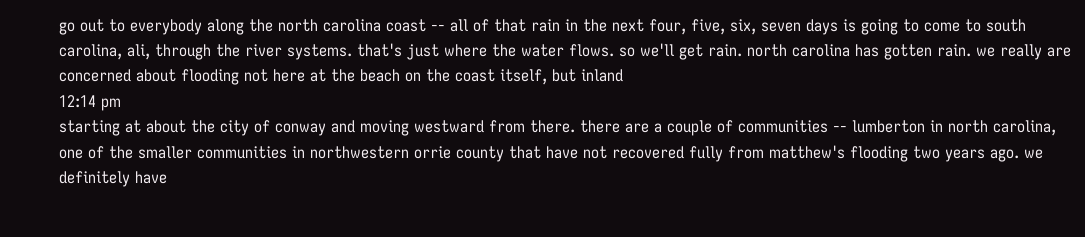go out to everybody along the north carolina coast -- all of that rain in the next four, five, six, seven days is going to come to south carolina, ali, through the river systems. that's just where the water flows. so we'll get rain. north carolina has gotten rain. we really are concerned about flooding not here at the beach on the coast itself, but inland
12:14 pm
starting at about the city of conway and moving westward from there. there are a couple of communities -- lumberton in north carolina, one of the smaller communities in northwestern orrie county that have not recovered fully from matthew's flooding two years ago. we definitely have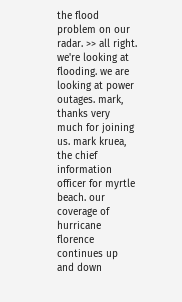the flood problem on our radar. >> all right. we're looking at flooding. we are looking at power outages. mark, thanks very much for joining us. mark kruea, the chief information officer for myrtle beach. our coverage of hurricane florence continues up and down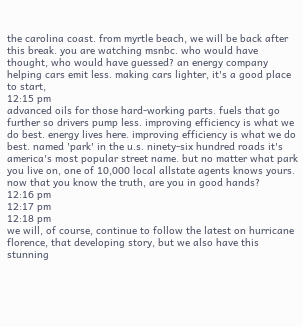the carolina coast. from myrtle beach, we will be back after this break. you are watching msnbc. who would have thought, who would have guessed? an energy company helping cars emit less. making cars lighter, it's a good place to start,
12:15 pm
advanced oils for those hard-working parts. fuels that go further so drivers pump less. improving efficiency is what we do best. energy lives here. improving efficiency is what we do best. named 'park' in the u.s. ninety-six hundred roads it's america's most popular street name. but no matter what park you live on, one of 10,000 local allstate agents knows yours. now that you know the truth, are you in good hands?
12:16 pm
12:17 pm
12:18 pm
we will, of course, continue to follow the latest on hurricane florence, that developing story, but we also have this stunning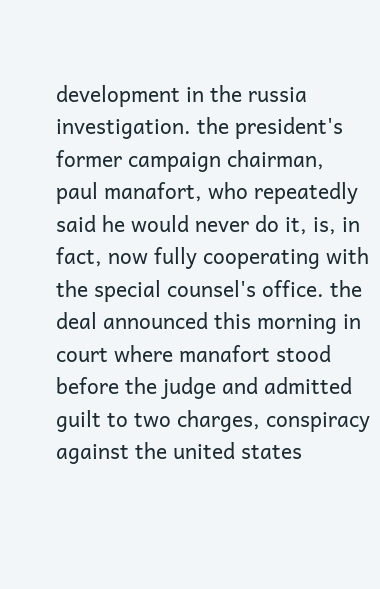development in the russia investigation. the president's former campaign chairman, paul manafort, who repeatedly said he would never do it, is, in fact, now fully cooperating with the special counsel's office. the deal announced this morning in court where manafort stood before the judge and admitted guilt to two charges, conspiracy against the united states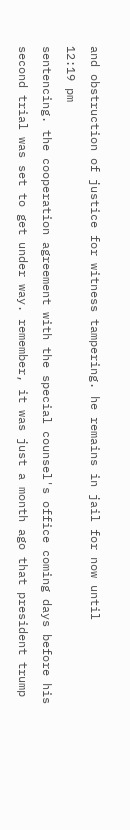and obstruction of justice for witness tampering. he remains in jail for now until
12:19 pm
sentencing. the cooperation agreement with the special counsel's office coming days before his second trial was set to get under way. remember, it was just a month ago that president trump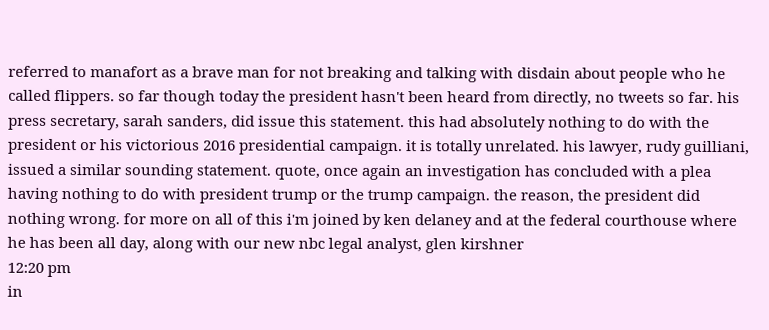referred to manafort as a brave man for not breaking and talking with disdain about people who he called flippers. so far though today the president hasn't been heard from directly, no tweets so far. his press secretary, sarah sanders, did issue this statement. this had absolutely nothing to do with the president or his victorious 2016 presidential campaign. it is totally unrelated. his lawyer, rudy guilliani, issued a similar sounding statement. quote, once again an investigation has concluded with a plea having nothing to do with president trump or the trump campaign. the reason, the president did nothing wrong. for more on all of this i'm joined by ken delaney and at the federal courthouse where he has been all day, along with our new nbc legal analyst, glen kirshner
12:20 pm
in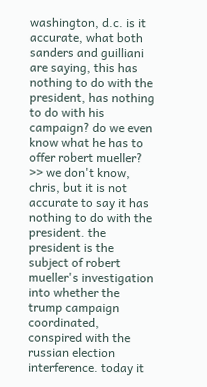washington, d.c. is it accurate, what both sanders and guilliani are saying, this has nothing to do with the president, has nothing to do with his campaign? do we even know what he has to offer robert mueller? >> we don't know, chris, but it is not accurate to say it has nothing to do with the president. the president is the subject of robert mueller's investigation into whether the trump campaign coordinated, conspired with the russian election interference. today it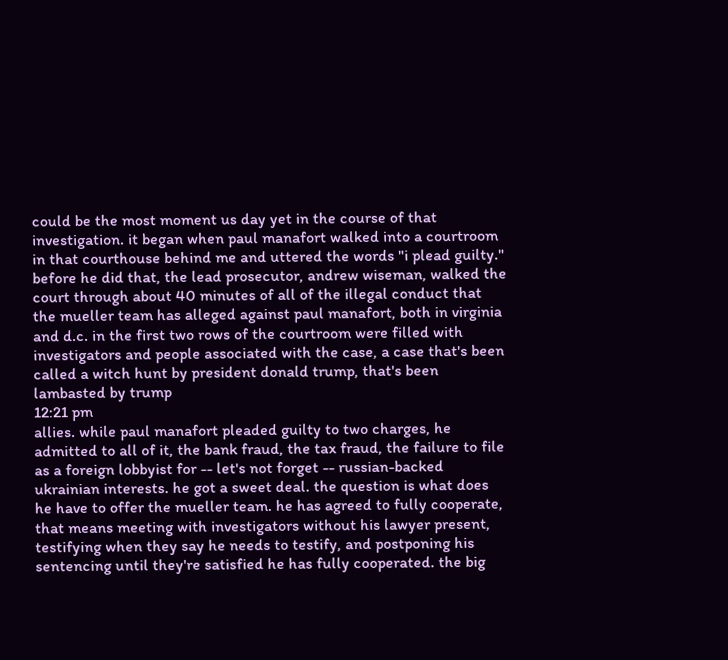could be the most moment us day yet in the course of that investigation. it began when paul manafort walked into a courtroom in that courthouse behind me and uttered the words "i plead guilty." before he did that, the lead prosecutor, andrew wiseman, walked the court through about 40 minutes of all of the illegal conduct that the mueller team has alleged against paul manafort, both in virginia and d.c. in the first two rows of the courtroom were filled with investigators and people associated with the case, a case that's been called a witch hunt by president donald trump, that's been lambasted by trump
12:21 pm
allies. while paul manafort pleaded guilty to two charges, he admitted to all of it, the bank fraud, the tax fraud, the failure to file as a foreign lobbyist for -- let's not forget -- russian-backed ukrainian interests. he got a sweet deal. the question is what does he have to offer the mueller team. he has agreed to fully cooperate, that means meeting with investigators without his lawyer present, testifying when they say he needs to testify, and postponing his sentencing until they're satisfied he has fully cooperated. the big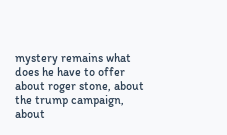mystery remains what does he have to offer about roger stone, about the trump campaign, about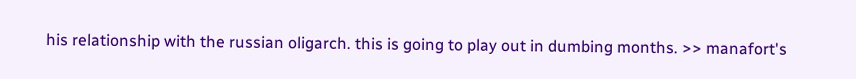his relationship with the russian oligarch. this is going to play out in dumbing months. >> manafort's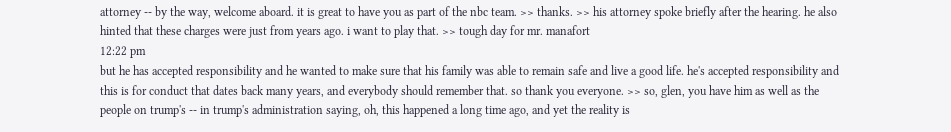attorney -- by the way, welcome aboard. it is great to have you as part of the nbc team. >> thanks. >> his attorney spoke briefly after the hearing. he also hinted that these charges were just from years ago. i want to play that. >> tough day for mr. manafort
12:22 pm
but he has accepted responsibility and he wanted to make sure that his family was able to remain safe and live a good life. he's accepted responsibility and this is for conduct that dates back many years, and everybody should remember that. so thank you everyone. >> so, glen, you have him as well as the people on trump's -- in trump's administration saying, oh, this happened a long time ago, and yet the reality is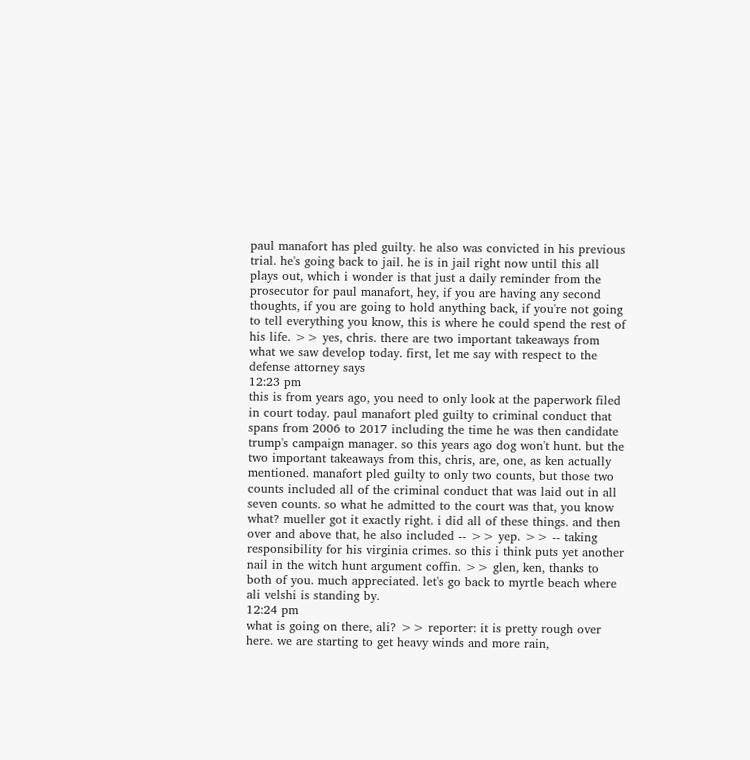paul manafort has pled guilty. he also was convicted in his previous trial. he's going back to jail. he is in jail right now until this all plays out, which i wonder is that just a daily reminder from the prosecutor for paul manafort, hey, if you are having any second thoughts, if you are going to hold anything back, if you're not going to tell everything you know, this is where he could spend the rest of his life. >> yes, chris. there are two important takeaways from what we saw develop today. first, let me say with respect to the defense attorney says
12:23 pm
this is from years ago, you need to only look at the paperwork filed in court today. paul manafort pled guilty to criminal conduct that spans from 2006 to 2017 including the time he was then candidate trump's campaign manager. so this years ago dog won't hunt. but the two important takeaways from this, chris, are, one, as ken actually mentioned. manafort pled guilty to only two counts, but those two counts included all of the criminal conduct that was laid out in all seven counts. so what he admitted to the court was that, you know what? mueller got it exactly right. i did all of these things. and then over and above that, he also included -- >> yep. >> -- taking responsibility for his virginia crimes. so this i think puts yet another nail in the witch hunt argument coffin. >> glen, ken, thanks to both of you. much appreciated. let's go back to myrtle beach where ali velshi is standing by.
12:24 pm
what is going on there, ali? >> reporter: it is pretty rough over here. we are starting to get heavy winds and more rain,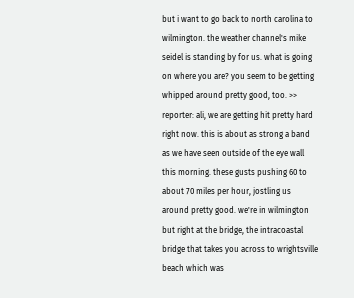but i want to go back to north carolina to wilmington. the weather channel's mike seidel is standing by for us. what is going on where you are? you seem to be getting whipped around pretty good, too. >> reporter: ali, we are getting hit pretty hard right now. this is about as strong a band as we have seen outside of the eye wall this morning. these gusts pushing 60 to about 70 miles per hour, jostling us around pretty good. we're in wilmington but right at the bridge, the intracoastal bridge that takes you across to wrightsville beach which was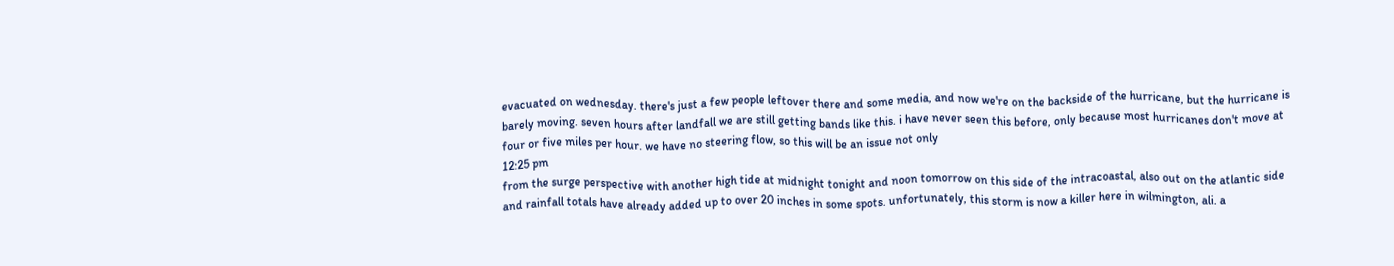evacuated on wednesday. there's just a few people leftover there and some media, and now we're on the backside of the hurricane, but the hurricane is barely moving. seven hours after landfall we are still getting bands like this. i have never seen this before, only because most hurricanes don't move at four or five miles per hour. we have no steering flow, so this will be an issue not only
12:25 pm
from the surge perspective with another high tide at midnight tonight and noon tomorrow on this side of the intracoastal, also out on the atlantic side and rainfall totals have already added up to over 20 inches in some spots. unfortunately, this storm is now a killer here in wilmington, ali. a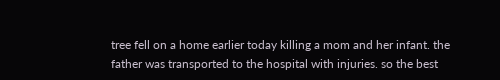tree fell on a home earlier today killing a mom and her infant. the father was transported to the hospital with injuries. so the best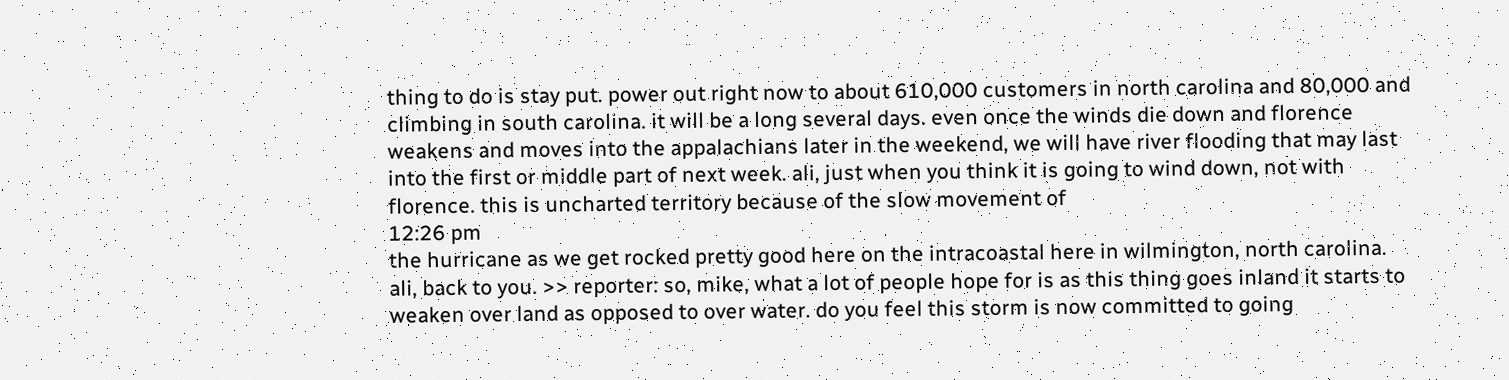thing to do is stay put. power out right now to about 610,000 customers in north carolina and 80,000 and climbing in south carolina. it will be a long several days. even once the winds die down and florence weakens and moves into the appalachians later in the weekend, we will have river flooding that may last into the first or middle part of next week. ali, just when you think it is going to wind down, not with florence. this is uncharted territory because of the slow movement of
12:26 pm
the hurricane as we get rocked pretty good here on the intracoastal here in wilmington, north carolina. ali, back to you. >> reporter: so, mike, what a lot of people hope for is as this thing goes inland it starts to weaken over land as opposed to over water. do you feel this storm is now committed to going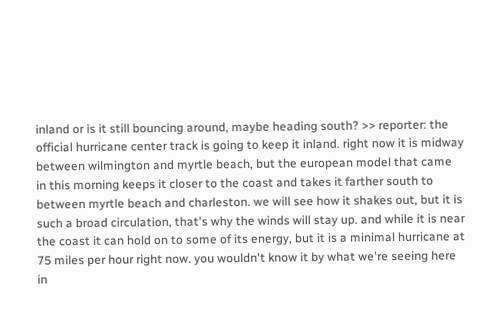inland or is it still bouncing around, maybe heading south? >> reporter: the official hurricane center track is going to keep it inland. right now it is midway between wilmington and myrtle beach, but the european model that came in this morning keeps it closer to the coast and takes it farther south to between myrtle beach and charleston. we will see how it shakes out, but it is such a broad circulation, that's why the winds will stay up. and while it is near the coast it can hold on to some of its energy, but it is a minimal hurricane at 75 miles per hour right now. you wouldn't know it by what we're seeing here in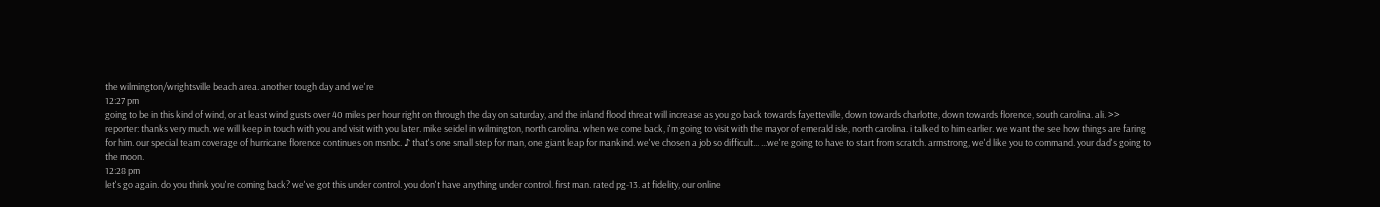the wilmington/wrightsville beach area. another tough day and we're
12:27 pm
going to be in this kind of wind, or at least wind gusts over 40 miles per hour right on through the day on saturday, and the inland flood threat will increase as you go back towards fayetteville, down towards charlotte, down towards florence, south carolina. ali. >> reporter: thanks very much. we will keep in touch with you and visit with you later. mike seidel in wilmington, north carolina. when we come back, i'm going to visit with the mayor of emerald isle, north carolina. i talked to him earlier. we want the see how things are faring for him. our special team coverage of hurricane florence continues on msnbc. ♪ that's one small step for man, one giant leap for mankind. we've chosen a job so difficult... ...we're going to have to start from scratch. armstrong, we'd like you to command. your dad's going to the moon.
12:28 pm
let's go again. do you think you're coming back? we've got this under control. you don't have anything under control. first man. rated pg-13. at fidelity, our online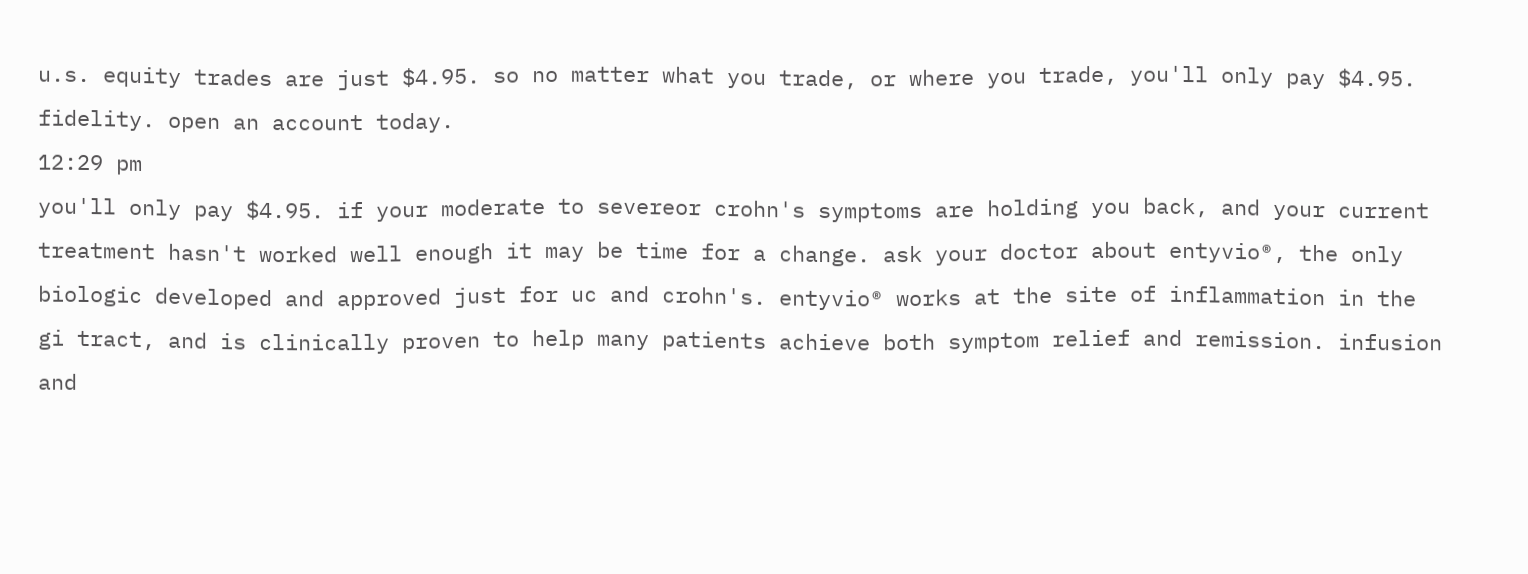u.s. equity trades are just $4.95. so no matter what you trade, or where you trade, you'll only pay $4.95. fidelity. open an account today.
12:29 pm
you'll only pay $4.95. if your moderate to severeor crohn's symptoms are holding you back, and your current treatment hasn't worked well enough it may be time for a change. ask your doctor about entyvio®, the only biologic developed and approved just for uc and crohn's. entyvio® works at the site of inflammation in the gi tract, and is clinically proven to help many patients achieve both symptom relief and remission. infusion and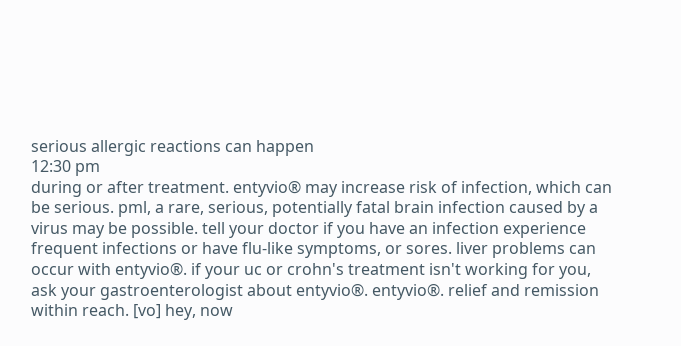serious allergic reactions can happen
12:30 pm
during or after treatment. entyvio® may increase risk of infection, which can be serious. pml, a rare, serious, potentially fatal brain infection caused by a virus may be possible. tell your doctor if you have an infection experience frequent infections or have flu-like symptoms, or sores. liver problems can occur with entyvio®. if your uc or crohn's treatment isn't working for you, ask your gastroenterologist about entyvio®. entyvio®. relief and remission within reach. [vo] hey, now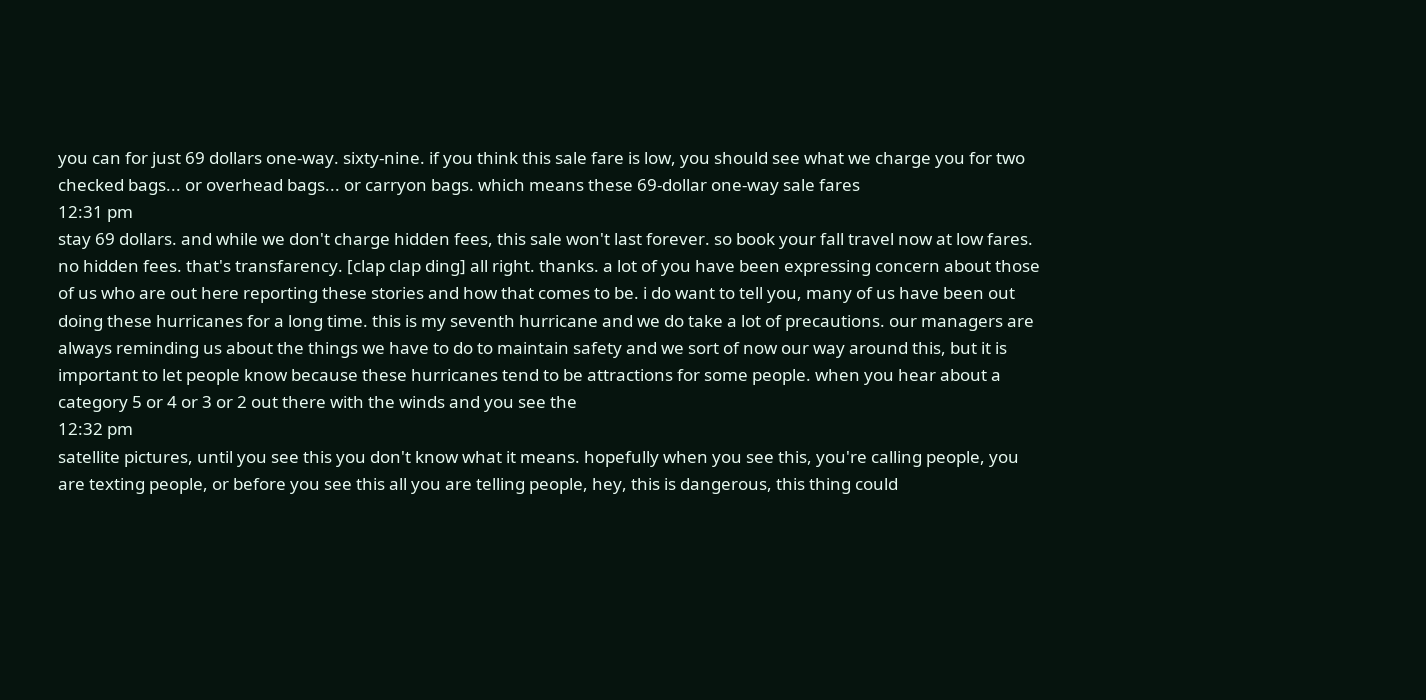you can for just 69 dollars one-way. sixty-nine. if you think this sale fare is low, you should see what we charge you for two checked bags... or overhead bags... or carryon bags. which means these 69-dollar one-way sale fares
12:31 pm
stay 69 dollars. and while we don't charge hidden fees, this sale won't last forever. so book your fall travel now at low fares. no hidden fees. that's transfarency. [clap clap ding] all right. thanks. a lot of you have been expressing concern about those of us who are out here reporting these stories and how that comes to be. i do want to tell you, many of us have been out doing these hurricanes for a long time. this is my seventh hurricane and we do take a lot of precautions. our managers are always reminding us about the things we have to do to maintain safety and we sort of now our way around this, but it is important to let people know because these hurricanes tend to be attractions for some people. when you hear about a category 5 or 4 or 3 or 2 out there with the winds and you see the
12:32 pm
satellite pictures, until you see this you don't know what it means. hopefully when you see this, you're calling people, you are texting people, or before you see this all you are telling people, hey, this is dangerous, this thing could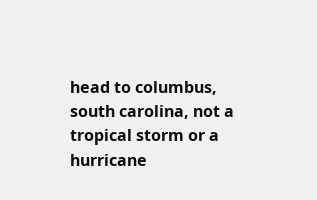head to columbus, south carolina, not a tropical storm or a hurricane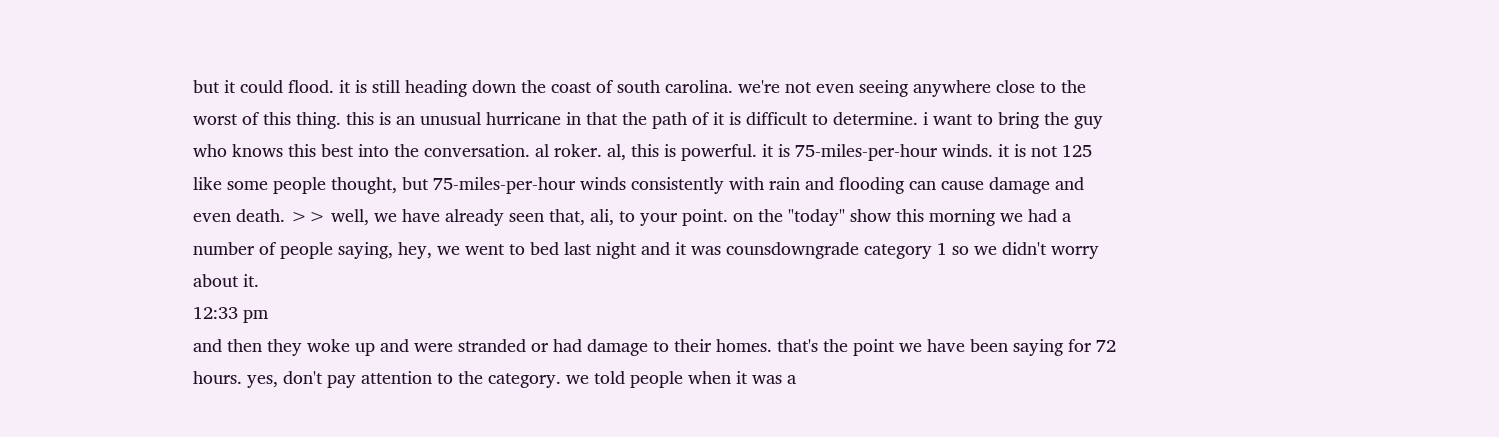but it could flood. it is still heading down the coast of south carolina. we're not even seeing anywhere close to the worst of this thing. this is an unusual hurricane in that the path of it is difficult to determine. i want to bring the guy who knows this best into the conversation. al roker. al, this is powerful. it is 75-miles-per-hour winds. it is not 125 like some people thought, but 75-miles-per-hour winds consistently with rain and flooding can cause damage and even death. >> well, we have already seen that, ali, to your point. on the "today" show this morning we had a number of people saying, hey, we went to bed last night and it was counsdowngrade category 1 so we didn't worry about it.
12:33 pm
and then they woke up and were stranded or had damage to their homes. that's the point we have been saying for 72 hours. yes, don't pay attention to the category. we told people when it was a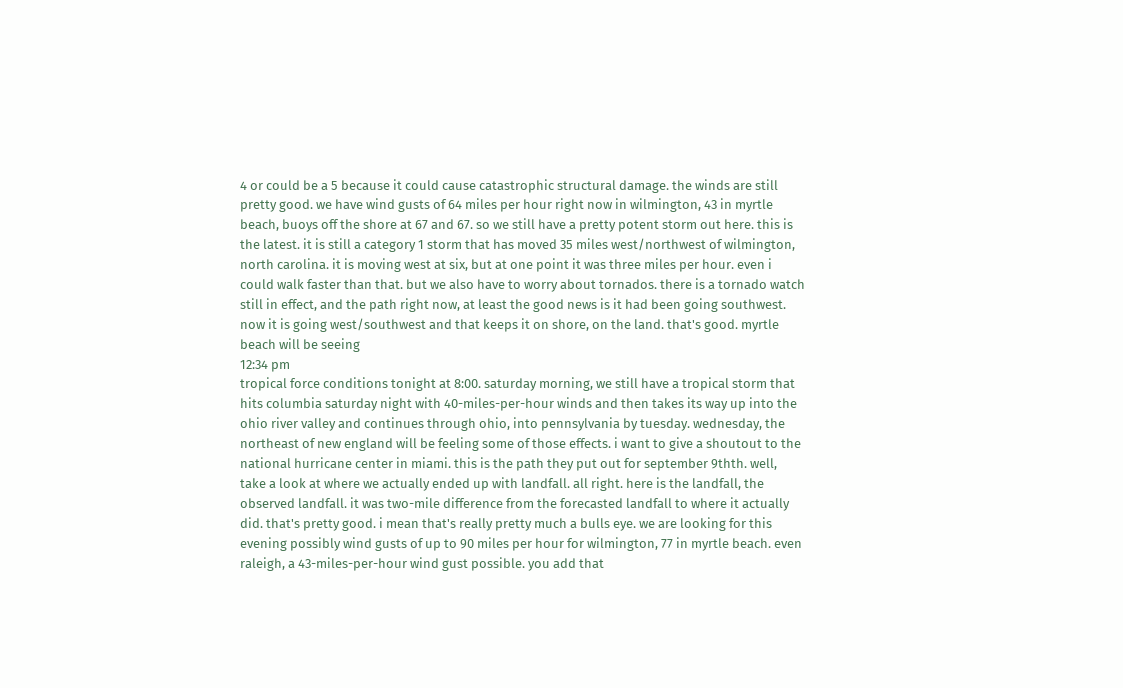4 or could be a 5 because it could cause catastrophic structural damage. the winds are still pretty good. we have wind gusts of 64 miles per hour right now in wilmington, 43 in myrtle beach, buoys off the shore at 67 and 67. so we still have a pretty potent storm out here. this is the latest. it is still a category 1 storm that has moved 35 miles west/northwest of wilmington, north carolina. it is moving west at six, but at one point it was three miles per hour. even i could walk faster than that. but we also have to worry about tornados. there is a tornado watch still in effect, and the path right now, at least the good news is it had been going southwest. now it is going west/southwest and that keeps it on shore, on the land. that's good. myrtle beach will be seeing
12:34 pm
tropical force conditions tonight at 8:00. saturday morning, we still have a tropical storm that hits columbia saturday night with 40-miles-per-hour winds and then takes its way up into the ohio river valley and continues through ohio, into pennsylvania by tuesday. wednesday, the northeast of new england will be feeling some of those effects. i want to give a shoutout to the national hurricane center in miami. this is the path they put out for september 9thth. well, take a look at where we actually ended up with landfall. all right. here is the landfall, the observed landfall. it was two-mile difference from the forecasted landfall to where it actually did. that's pretty good. i mean that's really pretty much a bulls eye. we are looking for this evening possibly wind gusts of up to 90 miles per hour for wilmington, 77 in myrtle beach. even raleigh, a 43-miles-per-hour wind gust possible. you add that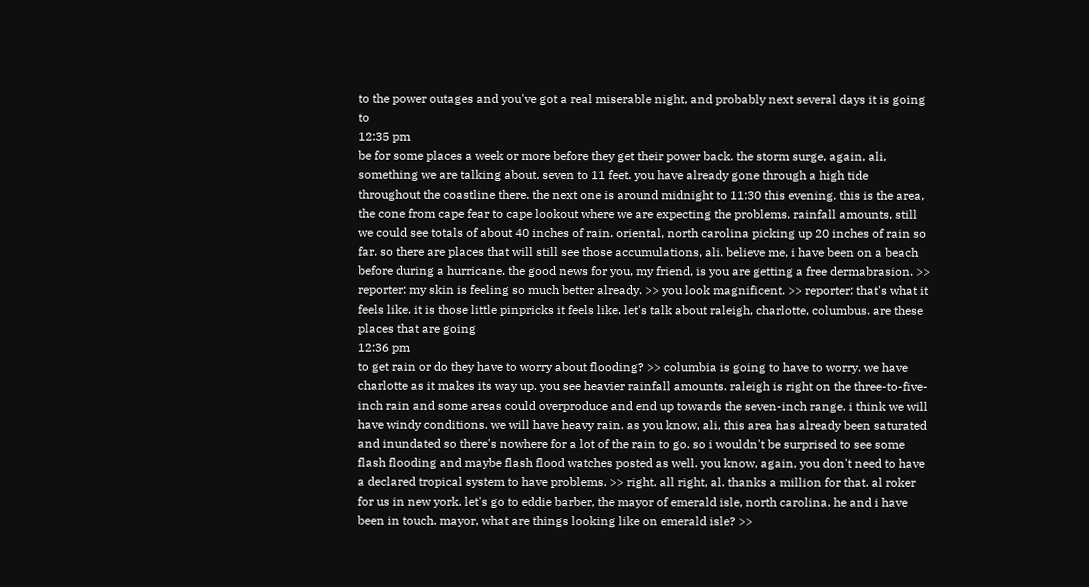to the power outages and you've got a real miserable night, and probably next several days it is going to
12:35 pm
be for some places a week or more before they get their power back. the storm surge, again, ali, something we are talking about. seven to 11 feet. you have already gone through a high tide throughout the coastline there. the next one is around midnight to 11:30 this evening. this is the area, the cone from cape fear to cape lookout where we are expecting the problems. rainfall amounts, still we could see totals of about 40 inches of rain. oriental, north carolina picking up 20 inches of rain so far. so there are places that will still see those accumulations, ali. believe me, i have been on a beach before during a hurricane. the good news for you, my friend, is you are getting a free dermabrasion. >> reporter: my skin is feeling so much better already. >> you look magnificent. >> reporter: that's what it feels like. it is those little pinpricks it feels like. let's talk about raleigh, charlotte, columbus. are these places that are going
12:36 pm
to get rain or do they have to worry about flooding? >> columbia is going to have to worry. we have charlotte as it makes its way up. you see heavier rainfall amounts. raleigh is right on the three-to-five-inch rain and some areas could overproduce and end up towards the seven-inch range. i think we will have windy conditions. we will have heavy rain. as you know, ali, this area has already been saturated and inundated so there's nowhere for a lot of the rain to go. so i wouldn't be surprised to see some flash flooding and maybe flash flood watches posted as well. you know, again, you don't need to have a declared tropical system to have problems. >> right. all right, al. thanks a million for that. al roker for us in new york. let's go to eddie barber, the mayor of emerald isle, north carolina. he and i have been in touch. mayor, what are things looking like on emerald isle? >>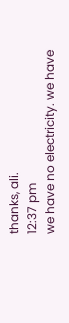thanks, ali.
12:37 pm
we have no electricity. we have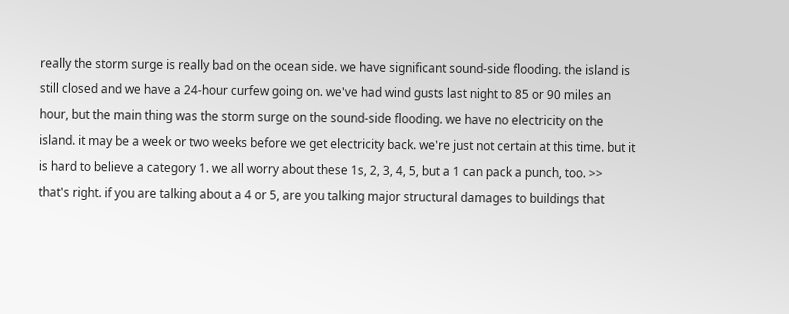really the storm surge is really bad on the ocean side. we have significant sound-side flooding. the island is still closed and we have a 24-hour curfew going on. we've had wind gusts last night to 85 or 90 miles an hour, but the main thing was the storm surge on the sound-side flooding. we have no electricity on the island. it may be a week or two weeks before we get electricity back. we're just not certain at this time. but it is hard to believe a category 1. we all worry about these 1s, 2, 3, 4, 5, but a 1 can pack a punch, too. >> that's right. if you are talking about a 4 or 5, are you talking major structural damages to buildings that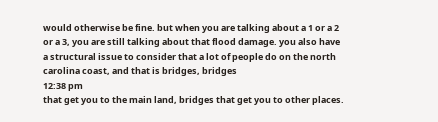would otherwise be fine. but when you are talking about a 1 or a 2 or a 3, you are still talking about that flood damage. you also have a structural issue to consider that a lot of people do on the north carolina coast, and that is bridges, bridges
12:38 pm
that get you to the main land, bridges that get you to other places.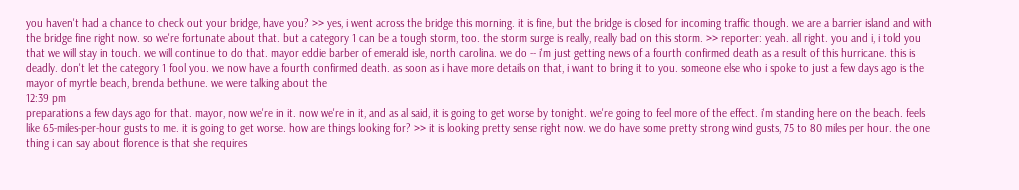you haven't had a chance to check out your bridge, have you? >> yes, i went across the bridge this morning. it is fine, but the bridge is closed for incoming traffic though. we are a barrier island and with the bridge fine right now. so we're fortunate about that. but a category 1 can be a tough storm, too. the storm surge is really, really bad on this storm. >> reporter: yeah. all right. you and i, i told you that we will stay in touch. we will continue to do that. mayor eddie barber of emerald isle, north carolina. we do -- i'm just getting news of a fourth confirmed death as a result of this hurricane. this is deadly. don't let the category 1 fool you. we now have a fourth confirmed death. as soon as i have more details on that, i want to bring it to you. someone else who i spoke to just a few days ago is the mayor of myrtle beach, brenda bethune. we were talking about the
12:39 pm
preparations a few days ago for that. mayor, now we're in it. now we're in it, and as al said, it is going to get worse by tonight. we're going to feel more of the effect. i'm standing here on the beach. feels like 65-miles-per-hour gusts to me. it is going to get worse. how are things looking for? >> it is looking pretty sense right now. we do have some pretty strong wind gusts, 75 to 80 miles per hour. the one thing i can say about florence is that she requires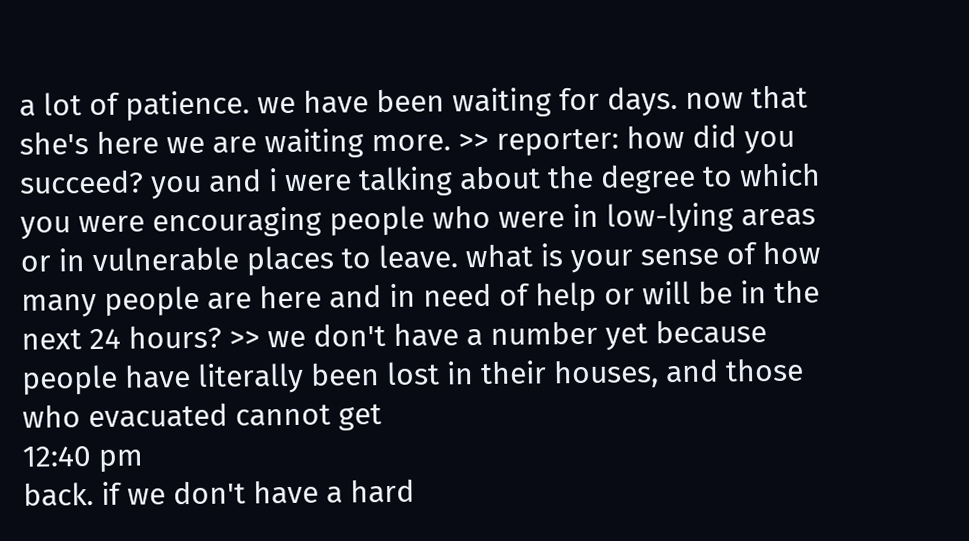a lot of patience. we have been waiting for days. now that she's here we are waiting more. >> reporter: how did you succeed? you and i were talking about the degree to which you were encouraging people who were in low-lying areas or in vulnerable places to leave. what is your sense of how many people are here and in need of help or will be in the next 24 hours? >> we don't have a number yet because people have literally been lost in their houses, and those who evacuated cannot get
12:40 pm
back. if we don't have a hard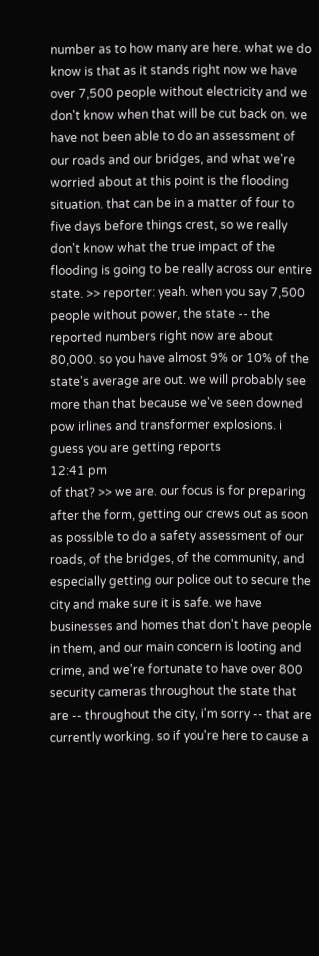number as to how many are here. what we do know is that as it stands right now we have over 7,500 people without electricity and we don't know when that will be cut back on. we have not been able to do an assessment of our roads and our bridges, and what we're worried about at this point is the flooding situation. that can be in a matter of four to five days before things crest, so we really don't know what the true impact of the flooding is going to be really across our entire state. >> reporter: yeah. when you say 7,500 people without power, the state -- the reported numbers right now are about 80,000. so you have almost 9% or 10% of the state's average are out. we will probably see more than that because we've seen downed pow irlines and transformer explosions. i guess you are getting reports
12:41 pm
of that? >> we are. our focus is for preparing after the form, getting our crews out as soon as possible to do a safety assessment of our roads, of the bridges, of the community, and especially getting our police out to secure the city and make sure it is safe. we have businesses and homes that don't have people in them, and our main concern is looting and crime, and we're fortunate to have over 800 security cameras throughout the state that are -- throughout the city, i'm sorry -- that are currently working. so if you're here to cause a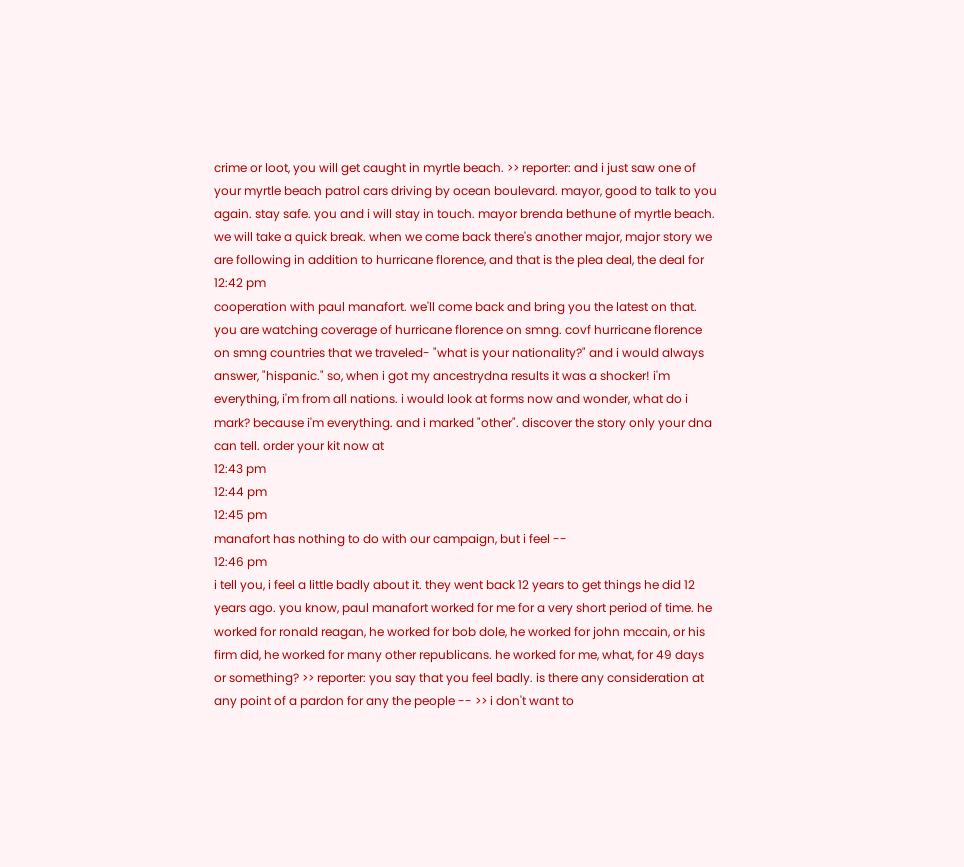crime or loot, you will get caught in myrtle beach. >> reporter: and i just saw one of your myrtle beach patrol cars driving by ocean boulevard. mayor, good to talk to you again. stay safe. you and i will stay in touch. mayor brenda bethune of myrtle beach. we will take a quick break. when we come back there's another major, major story we are following in addition to hurricane florence, and that is the plea deal, the deal for
12:42 pm
cooperation with paul manafort. we'll come back and bring you the latest on that. you are watching coverage of hurricane florence on smng. covf hurricane florence on smng countries that we traveled- "what is your nationality?" and i would always answer, "hispanic." so, when i got my ancestrydna results it was a shocker! i'm everything, i'm from all nations. i would look at forms now and wonder, what do i mark? because i'm everything. and i marked "other". discover the story only your dna can tell. order your kit now at
12:43 pm
12:44 pm
12:45 pm
manafort has nothing to do with our campaign, but i feel --
12:46 pm
i tell you, i feel a little badly about it. they went back 12 years to get things he did 12 years ago. you know, paul manafort worked for me for a very short period of time. he worked for ronald reagan, he worked for bob dole, he worked for john mccain, or his firm did, he worked for many other republicans. he worked for me, what, for 49 days or something? >> reporter: you say that you feel badly. is there any consideration at any point of a pardon for any the people -- >> i don't want to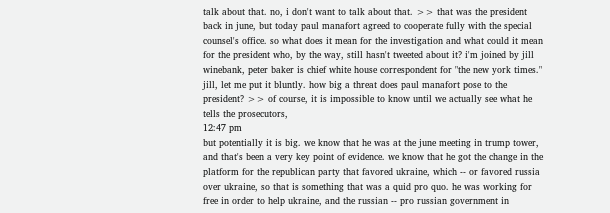talk about that. no, i don't want to talk about that. >> that was the president back in june, but today paul manafort agreed to cooperate fully with the special counsel's office. so what does it mean for the investigation and what could it mean for the president who, by the way, still hasn't tweeted about it? i'm joined by jill winebank, peter baker is chief white house correspondent for "the new york times." jill, let me put it bluntly. how big a threat does paul manafort pose to the president? >> of course, it is impossible to know until we actually see what he tells the prosecutors,
12:47 pm
but potentially it is big. we know that he was at the june meeting in trump tower, and that's been a very key point of evidence. we know that he got the change in the platform for the republican party that favored ukraine, which -- or favored russia over ukraine, so that is something that was a quid pro quo. he was working for free in order to help ukraine, and the russian -- pro russian government in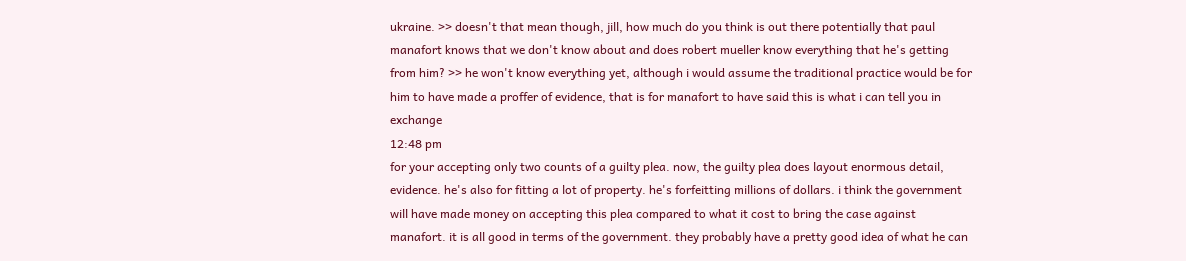ukraine. >> doesn't that mean though, jill, how much do you think is out there potentially that paul manafort knows that we don't know about and does robert mueller know everything that he's getting from him? >> he won't know everything yet, although i would assume the traditional practice would be for him to have made a proffer of evidence, that is for manafort to have said this is what i can tell you in exchange
12:48 pm
for your accepting only two counts of a guilty plea. now, the guilty plea does layout enormous detail, evidence. he's also for fitting a lot of property. he's forfeitting millions of dollars. i think the government will have made money on accepting this plea compared to what it cost to bring the case against manafort. it is all good in terms of the government. they probably have a pretty good idea of what he can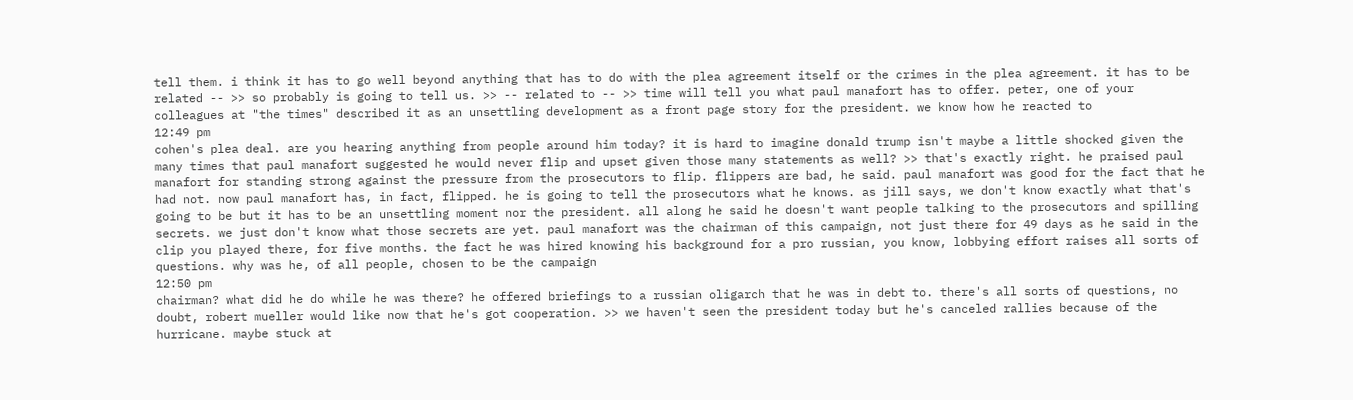tell them. i think it has to go well beyond anything that has to do with the plea agreement itself or the crimes in the plea agreement. it has to be related -- >> so probably is going to tell us. >> -- related to -- >> time will tell you what paul manafort has to offer. peter, one of your colleagues at "the times" described it as an unsettling development as a front page story for the president. we know how he reacted to
12:49 pm
cohen's plea deal. are you hearing anything from people around him today? it is hard to imagine donald trump isn't maybe a little shocked given the many times that paul manafort suggested he would never flip and upset given those many statements as well? >> that's exactly right. he praised paul manafort for standing strong against the pressure from the prosecutors to flip. flippers are bad, he said. paul manafort was good for the fact that he had not. now paul manafort has, in fact, flipped. he is going to tell the prosecutors what he knows. as jill says, we don't know exactly what that's going to be but it has to be an unsettling moment nor the president. all along he said he doesn't want people talking to the prosecutors and spilling secrets. we just don't know what those secrets are yet. paul manafort was the chairman of this campaign, not just there for 49 days as he said in the clip you played there, for five months. the fact he was hired knowing his background for a pro russian, you know, lobbying effort raises all sorts of questions. why was he, of all people, chosen to be the campaign
12:50 pm
chairman? what did he do while he was there? he offered briefings to a russian oligarch that he was in debt to. there's all sorts of questions, no doubt, robert mueller would like now that he's got cooperation. >> we haven't seen the president today but he's canceled rallies because of the hurricane. maybe stuck at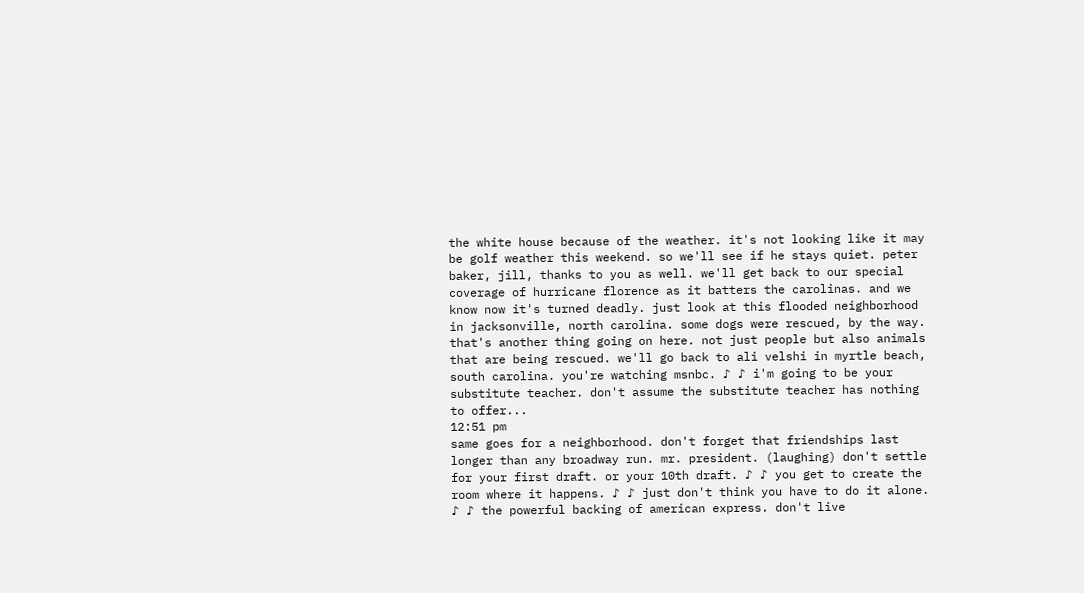the white house because of the weather. it's not looking like it may be golf weather this weekend. so we'll see if he stays quiet. peter baker, jill, thanks to you as well. we'll get back to our special coverage of hurricane florence as it batters the carolinas. and we know now it's turned deadly. just look at this flooded neighborhood in jacksonville, north carolina. some dogs were rescued, by the way. that's another thing going on here. not just people but also animals that are being rescued. we'll go back to ali velshi in myrtle beach, south carolina. you're watching msnbc. ♪ ♪ i'm going to be your substitute teacher. don't assume the substitute teacher has nothing to offer...
12:51 pm
same goes for a neighborhood. don't forget that friendships last longer than any broadway run. mr. president. (laughing) don't settle for your first draft. or your 10th draft. ♪ ♪ you get to create the room where it happens. ♪ ♪ just don't think you have to do it alone. ♪ ♪ the powerful backing of american express. don't live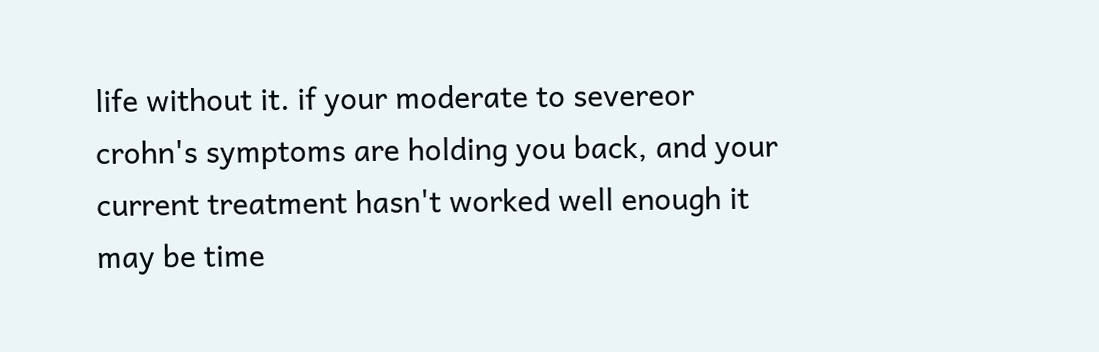life without it. if your moderate to severeor crohn's symptoms are holding you back, and your current treatment hasn't worked well enough it may be time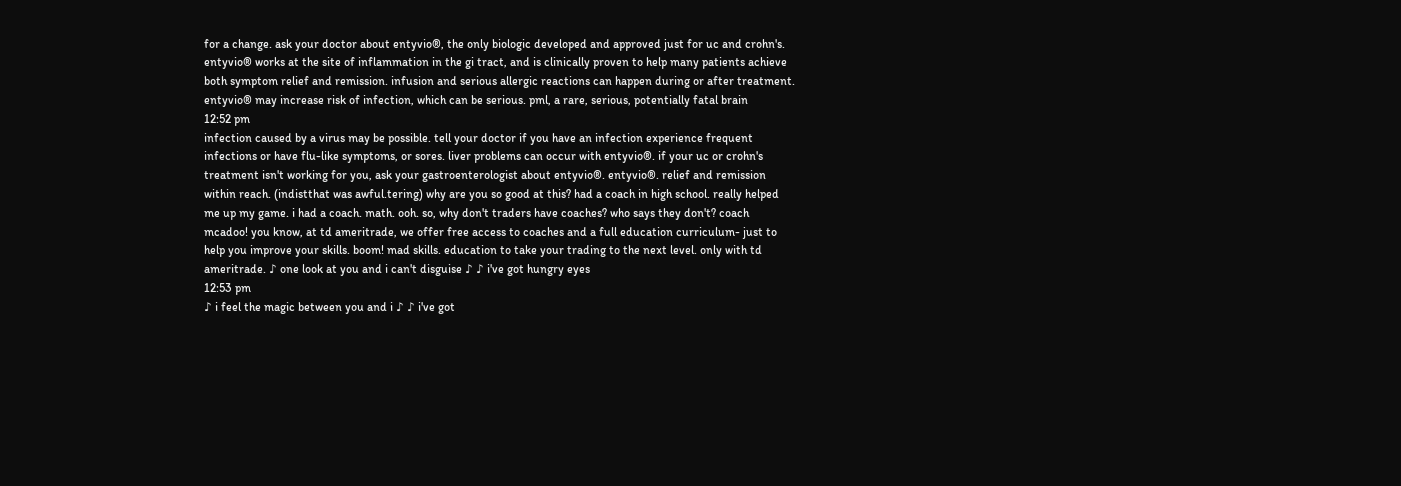for a change. ask your doctor about entyvio®, the only biologic developed and approved just for uc and crohn's. entyvio® works at the site of inflammation in the gi tract, and is clinically proven to help many patients achieve both symptom relief and remission. infusion and serious allergic reactions can happen during or after treatment. entyvio® may increase risk of infection, which can be serious. pml, a rare, serious, potentially fatal brain
12:52 pm
infection caused by a virus may be possible. tell your doctor if you have an infection experience frequent infections or have flu-like symptoms, or sores. liver problems can occur with entyvio®. if your uc or crohn's treatment isn't working for you, ask your gastroenterologist about entyvio®. entyvio®. relief and remission within reach. (indistthat was awful.tering) why are you so good at this? had a coach in high school. really helped me up my game. i had a coach. math. ooh. so, why don't traders have coaches? who says they don't? coach mcadoo! you know, at td ameritrade, we offer free access to coaches and a full education curriculum- just to help you improve your skills. boom! mad skills. education to take your trading to the next level. only with td ameritrade. ♪ one look at you and i can't disguise ♪ ♪ i've got hungry eyes
12:53 pm
♪ i feel the magic between you and i ♪ ♪ i've got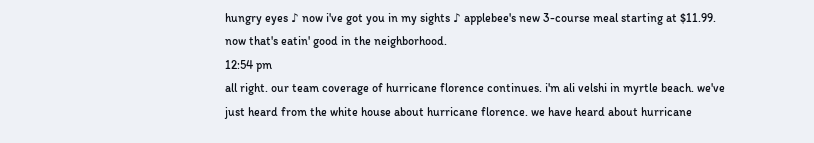hungry eyes ♪ now i've got you in my sights ♪ applebee's new 3-course meal starting at $11.99. now that's eatin' good in the neighborhood.
12:54 pm
all right. our team coverage of hurricane florence continues. i'm ali velshi in myrtle beach. we've just heard from the white house about hurricane florence. we have heard about hurricane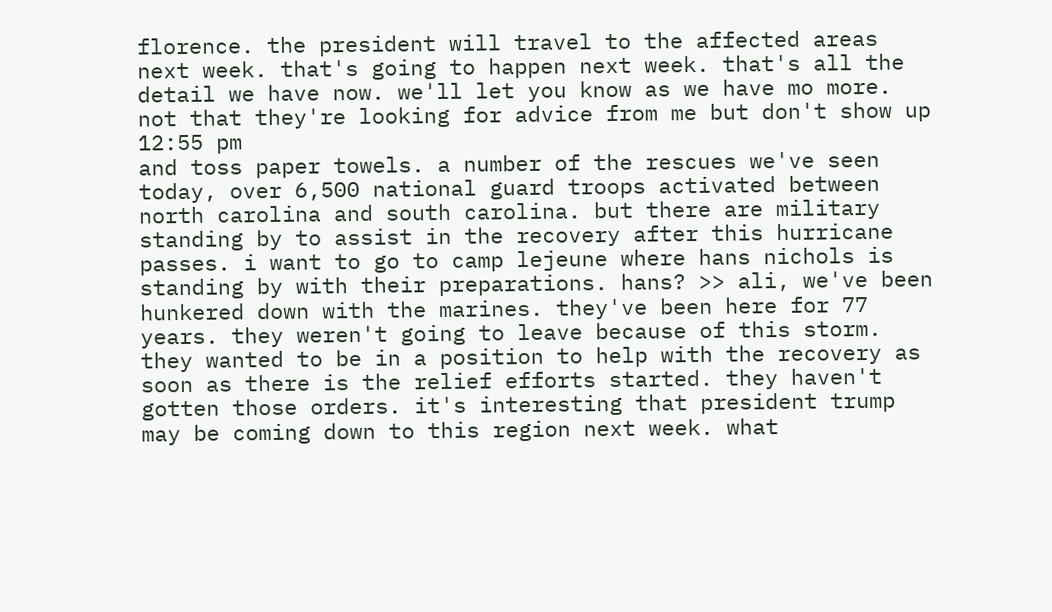florence. the president will travel to the affected areas next week. that's going to happen next week. that's all the detail we have now. we'll let you know as we have mo more. not that they're looking for advice from me but don't show up
12:55 pm
and toss paper towels. a number of the rescues we've seen today, over 6,500 national guard troops activated between north carolina and south carolina. but there are military standing by to assist in the recovery after this hurricane passes. i want to go to camp lejeune where hans nichols is standing by with their preparations. hans? >> ali, we've been hunkered down with the marines. they've been here for 77 years. they weren't going to leave because of this storm. they wanted to be in a position to help with the recovery as soon as there is the relief efforts started. they haven't gotten those orders. it's interesting that president trump may be coming down to this region next week. what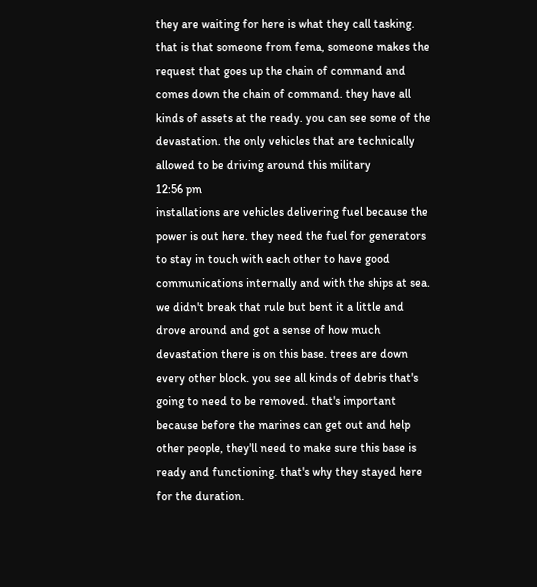they are waiting for here is what they call tasking. that is that someone from fema, someone makes the request that goes up the chain of command and comes down the chain of command. they have all kinds of assets at the ready. you can see some of the devastation. the only vehicles that are technically allowed to be driving around this military
12:56 pm
installations are vehicles delivering fuel because the power is out here. they need the fuel for generators to stay in touch with each other to have good communications internally and with the ships at sea. we didn't break that rule but bent it a little and drove around and got a sense of how much devastation there is on this base. trees are down every other block. you see all kinds of debris that's going to need to be removed. that's important because before the marines can get out and help other people, they'll need to make sure this base is ready and functioning. that's why they stayed here for the duration.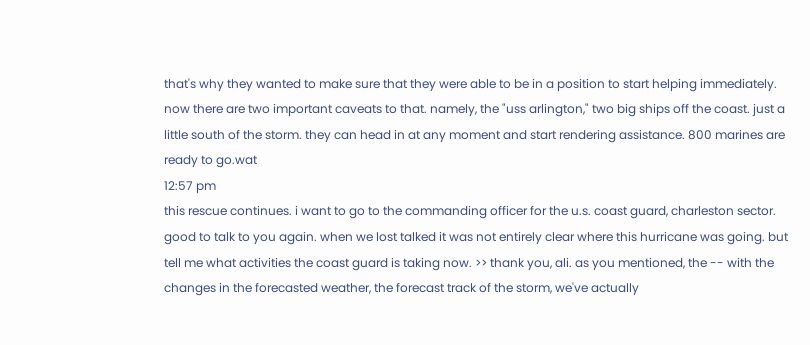that's why they wanted to make sure that they were able to be in a position to start helping immediately. now there are two important caveats to that. namely, the "uss arlington," two big ships off the coast. just a little south of the storm. they can head in at any moment and start rendering assistance. 800 marines are ready to go.wat
12:57 pm
this rescue continues. i want to go to the commanding officer for the u.s. coast guard, charleston sector. good to talk to you again. when we lost talked it was not entirely clear where this hurricane was going. but tell me what activities the coast guard is taking now. >> thank you, ali. as you mentioned, the -- with the changes in the forecasted weather, the forecast track of the storm, we've actually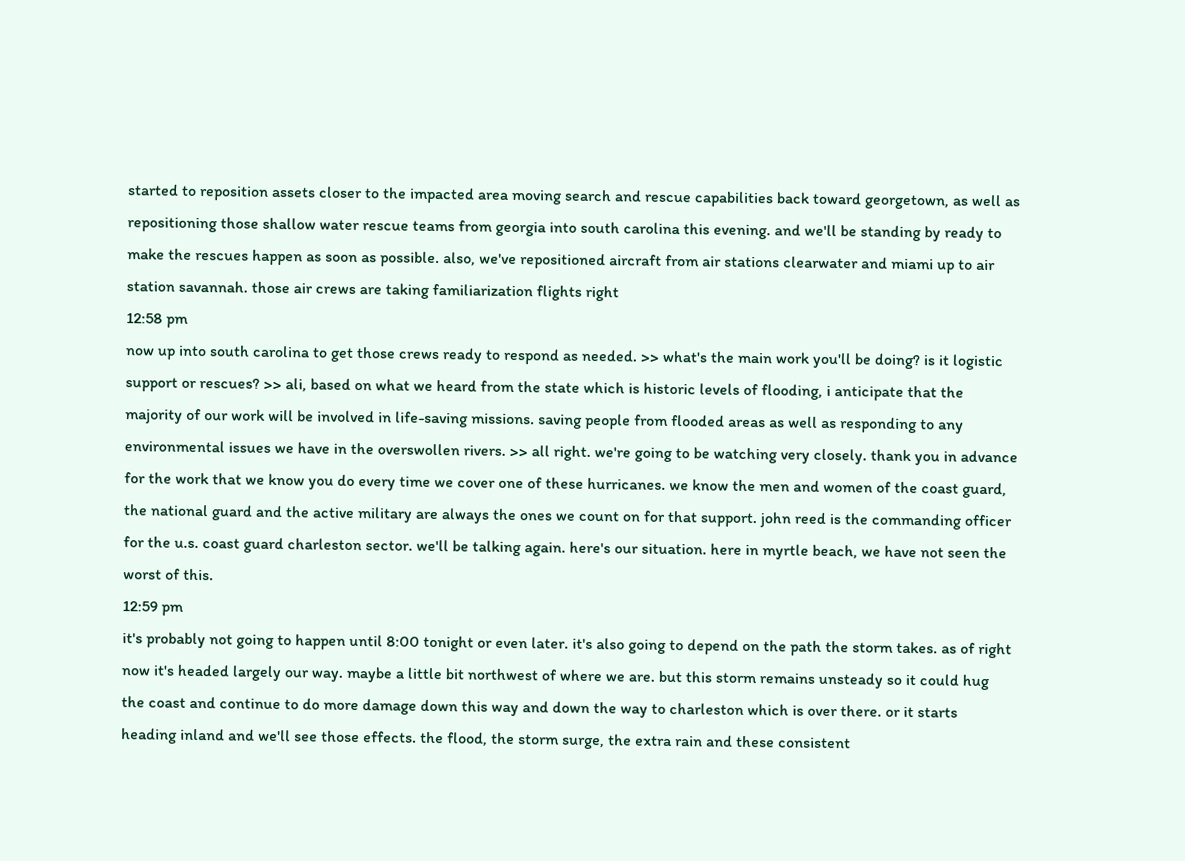started to reposition assets closer to the impacted area moving search and rescue capabilities back toward georgetown, as well as repositioning those shallow water rescue teams from georgia into south carolina this evening. and we'll be standing by ready to make the rescues happen as soon as possible. also, we've repositioned aircraft from air stations clearwater and miami up to air station savannah. those air crews are taking familiarization flights right
12:58 pm
now up into south carolina to get those crews ready to respond as needed. >> what's the main work you'll be doing? is it logistic support or rescues? >> ali, based on what we heard from the state which is historic levels of flooding, i anticipate that the majority of our work will be involved in life-saving missions. saving people from flooded areas as well as responding to any environmental issues we have in the overswollen rivers. >> all right. we're going to be watching very closely. thank you in advance for the work that we know you do every time we cover one of these hurricanes. we know the men and women of the coast guard, the national guard and the active military are always the ones we count on for that support. john reed is the commanding officer for the u.s. coast guard charleston sector. we'll be talking again. here's our situation. here in myrtle beach, we have not seen the worst of this.
12:59 pm
it's probably not going to happen until 8:00 tonight or even later. it's also going to depend on the path the storm takes. as of right now it's headed largely our way. maybe a little bit northwest of where we are. but this storm remains unsteady so it could hug the coast and continue to do more damage down this way and down the way to charleston which is over there. or it starts heading inland and we'll see those effects. the flood, the storm surge, the extra rain and these consistent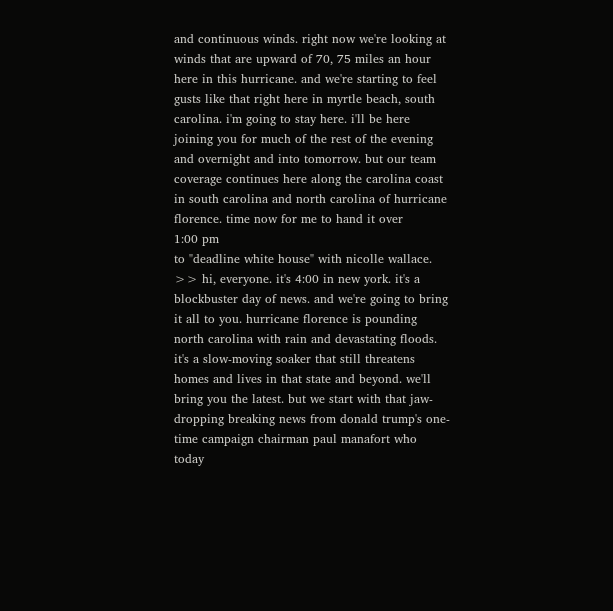and continuous winds. right now we're looking at winds that are upward of 70, 75 miles an hour here in this hurricane. and we're starting to feel gusts like that right here in myrtle beach, south carolina. i'm going to stay here. i'll be here joining you for much of the rest of the evening and overnight and into tomorrow. but our team coverage continues here along the carolina coast in south carolina and north carolina of hurricane florence. time now for me to hand it over
1:00 pm
to "deadline white house" with nicolle wallace. >> hi, everyone. it's 4:00 in new york. it's a blockbuster day of news. and we're going to bring it all to you. hurricane florence is pounding north carolina with rain and devastating floods. it's a slow-moving soaker that still threatens homes and lives in that state and beyond. we'll bring you the latest. but we start with that jaw-dropping breaking news from donald trump's one-time campaign chairman paul manafort who today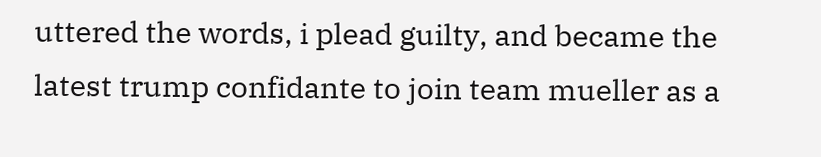uttered the words, i plead guilty, and became the latest trump confidante to join team mueller as a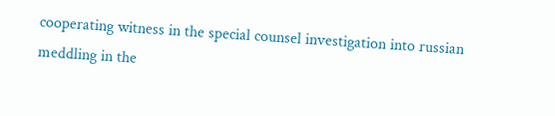cooperating witness in the special counsel investigation into russian meddling in the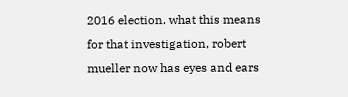2016 election. what this means for that investigation, robert mueller now has eyes and ears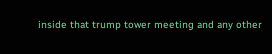inside that trump tower meeting and any other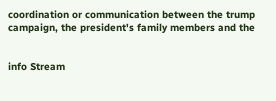coordination or communication between the trump campaign, the president's family members and the


info Stream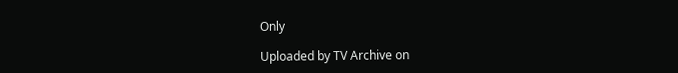Only

Uploaded by TV Archive on